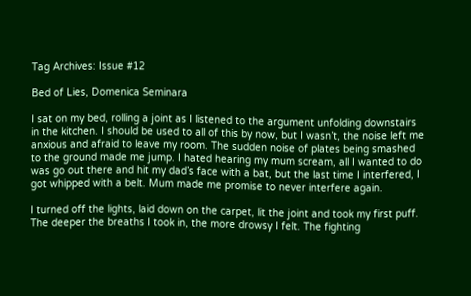Tag Archives: Issue #12

Bed of Lies, Domenica Seminara

I sat on my bed, rolling a joint as I listened to the argument unfolding downstairs in the kitchen. I should be used to all of this by now, but I wasn’t, the noise left me anxious and afraid to leave my room. The sudden noise of plates being smashed to the ground made me jump. I hated hearing my mum scream, all I wanted to do was go out there and hit my dad’s face with a bat, but the last time I interfered, I got whipped with a belt. Mum made me promise to never interfere again.

I turned off the lights, laid down on the carpet, lit the joint and took my first puff. The deeper the breaths I took in, the more drowsy I felt. The fighting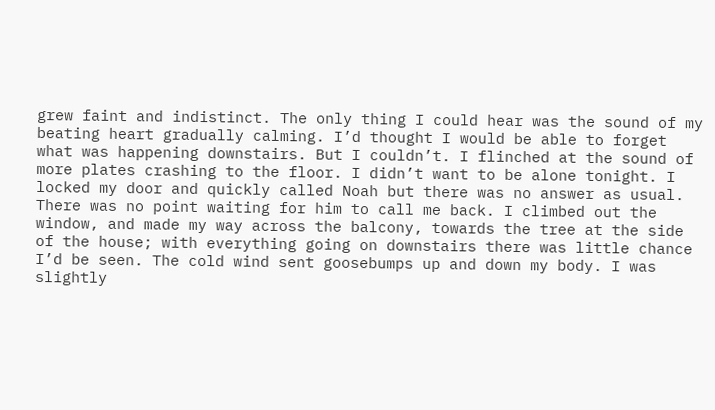grew faint and indistinct. The only thing I could hear was the sound of my beating heart gradually calming. I’d thought I would be able to forget what was happening downstairs. But I couldn’t. I flinched at the sound of more plates crashing to the floor. I didn’t want to be alone tonight. I locked my door and quickly called Noah but there was no answer as usual. There was no point waiting for him to call me back. I climbed out the window, and made my way across the balcony, towards the tree at the side of the house; with everything going on downstairs there was little chance I’d be seen. The cold wind sent goosebumps up and down my body. I was slightly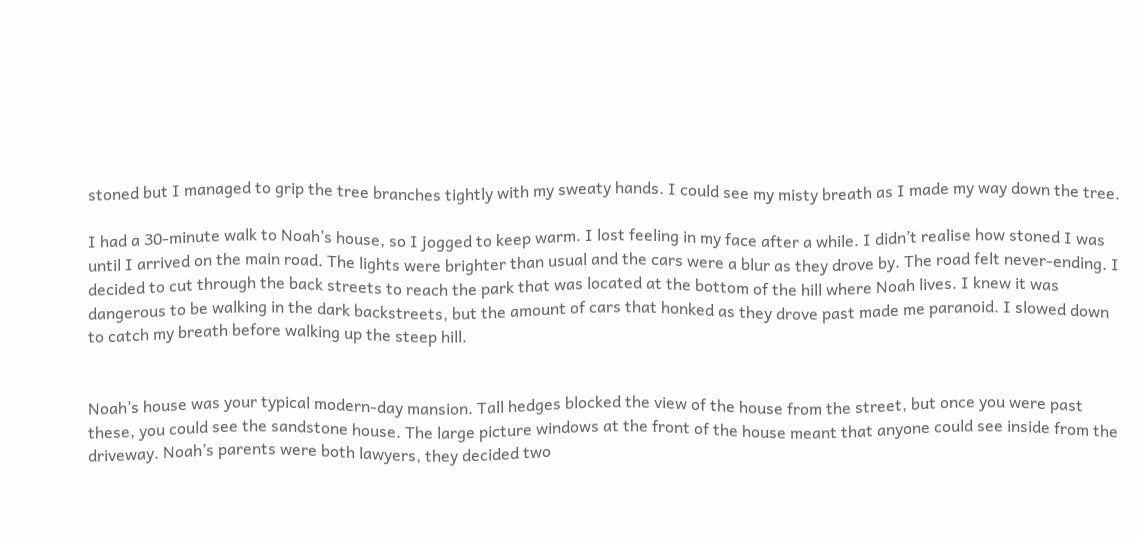stoned but I managed to grip the tree branches tightly with my sweaty hands. I could see my misty breath as I made my way down the tree.

I had a 30-minute walk to Noah’s house, so I jogged to keep warm. I lost feeling in my face after a while. I didn’t realise how stoned I was until I arrived on the main road. The lights were brighter than usual and the cars were a blur as they drove by. The road felt never-ending. I decided to cut through the back streets to reach the park that was located at the bottom of the hill where Noah lives. I knew it was dangerous to be walking in the dark backstreets, but the amount of cars that honked as they drove past made me paranoid. I slowed down to catch my breath before walking up the steep hill.


Noah’s house was your typical modern-day mansion. Tall hedges blocked the view of the house from the street, but once you were past these, you could see the sandstone house. The large picture windows at the front of the house meant that anyone could see inside from the driveway. Noah’s parents were both lawyers, they decided two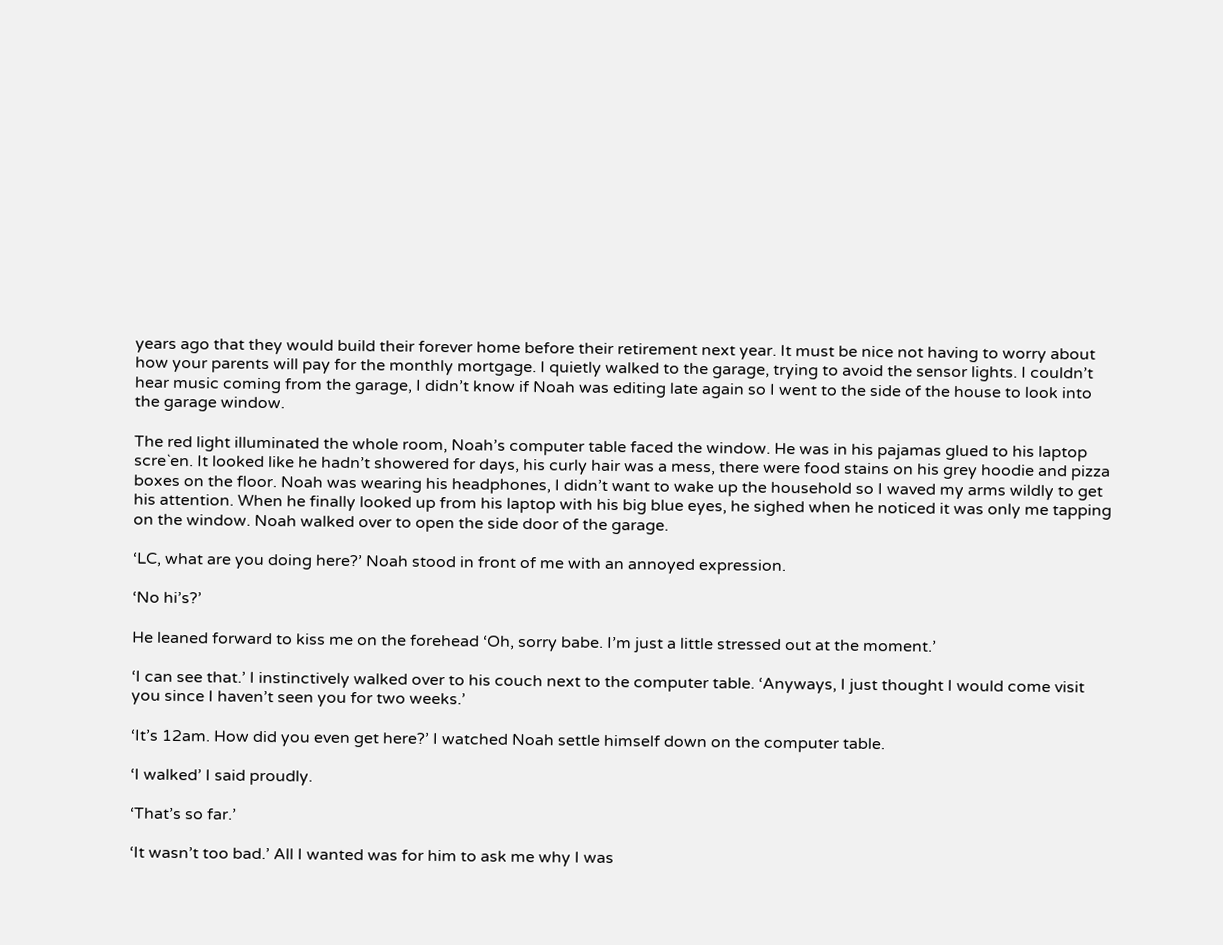years ago that they would build their forever home before their retirement next year. It must be nice not having to worry about how your parents will pay for the monthly mortgage. I quietly walked to the garage, trying to avoid the sensor lights. I couldn’t hear music coming from the garage, I didn’t know if Noah was editing late again so I went to the side of the house to look into the garage window.

The red light illuminated the whole room, Noah’s computer table faced the window. He was in his pajamas glued to his laptop scre`en. It looked like he hadn’t showered for days, his curly hair was a mess, there were food stains on his grey hoodie and pizza boxes on the floor. Noah was wearing his headphones, I didn’t want to wake up the household so I waved my arms wildly to get his attention. When he finally looked up from his laptop with his big blue eyes, he sighed when he noticed it was only me tapping on the window. Noah walked over to open the side door of the garage.

‘LC, what are you doing here?’ Noah stood in front of me with an annoyed expression.

‘No hi’s?’

He leaned forward to kiss me on the forehead ‘Oh, sorry babe. I’m just a little stressed out at the moment.’

‘I can see that.’ I instinctively walked over to his couch next to the computer table. ‘Anyways, I just thought I would come visit you since I haven’t seen you for two weeks.’

‘It’s 12am. How did you even get here?’ I watched Noah settle himself down on the computer table.

‘I walked’ I said proudly.

‘That’s so far.’

‘It wasn’t too bad.’ All I wanted was for him to ask me why I was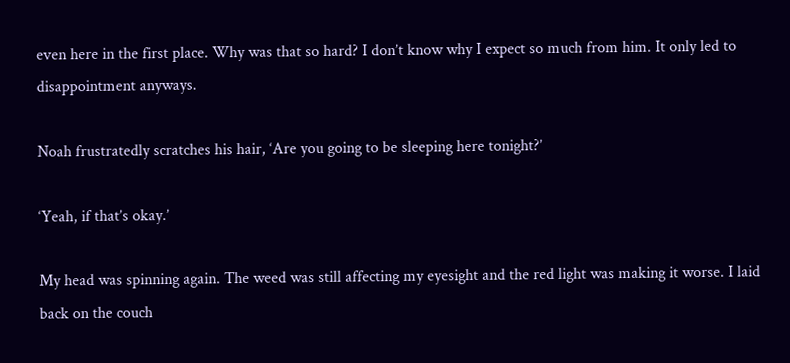even here in the first place. Why was that so hard? I don’t know why I expect so much from him. It only led to disappointment anyways.

Noah frustratedly scratches his hair, ‘Are you going to be sleeping here tonight?’

‘Yeah, if that’s okay.’

My head was spinning again. The weed was still affecting my eyesight and the red light was making it worse. I laid back on the couch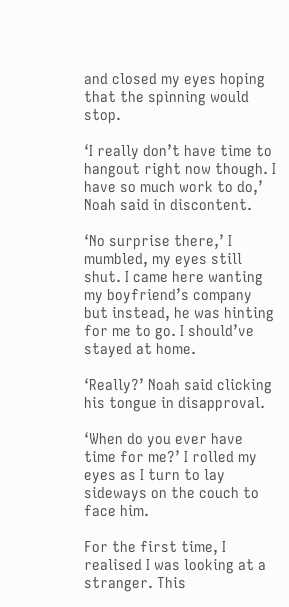and closed my eyes hoping that the spinning would stop.

‘I really don’t have time to hangout right now though. I have so much work to do,’ Noah said in discontent.

‘No surprise there,’ I mumbled, my eyes still shut. I came here wanting my boyfriend’s company but instead, he was hinting for me to go. I should’ve stayed at home.

‘Really?’ Noah said clicking his tongue in disapproval.

‘When do you ever have time for me?’ I rolled my eyes as I turn to lay sideways on the couch to face him.

For the first time, I realised I was looking at a stranger. This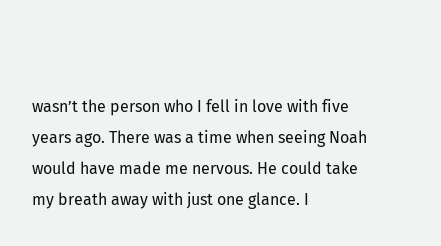wasn’t the person who I fell in love with five years ago. There was a time when seeing Noah would have made me nervous. He could take my breath away with just one glance. I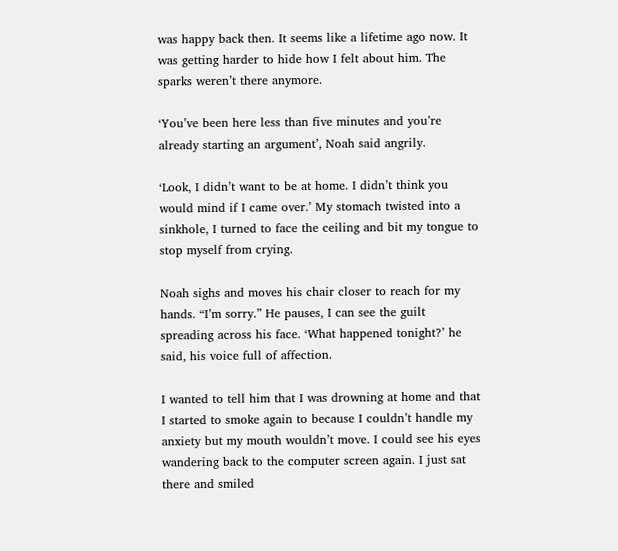was happy back then. It seems like a lifetime ago now. It was getting harder to hide how I felt about him. The sparks weren’t there anymore.

‘You’ve been here less than five minutes and you’re already starting an argument’, Noah said angrily.

‘Look, I didn’t want to be at home. I didn’t think you would mind if I came over.’ My stomach twisted into a sinkhole, I turned to face the ceiling and bit my tongue to stop myself from crying.

Noah sighs and moves his chair closer to reach for my hands. “I’m sorry.” He pauses, I can see the guilt spreading across his face. ‘What happened tonight?’ he said, his voice full of affection.

I wanted to tell him that I was drowning at home and that I started to smoke again to because I couldn’t handle my anxiety but my mouth wouldn’t move. I could see his eyes wandering back to the computer screen again. I just sat there and smiled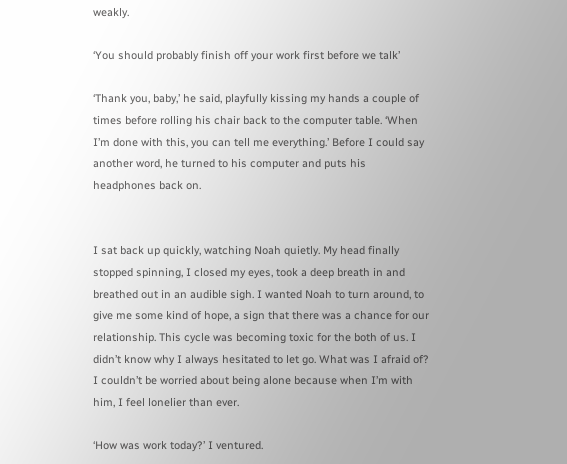weakly.

‘You should probably finish off your work first before we talk’

‘Thank you, baby,’ he said, playfully kissing my hands a couple of times before rolling his chair back to the computer table. ‘When I’m done with this, you can tell me everything.’ Before I could say another word, he turned to his computer and puts his headphones back on.


I sat back up quickly, watching Noah quietly. My head finally stopped spinning, I closed my eyes, took a deep breath in and breathed out in an audible sigh. I wanted Noah to turn around, to give me some kind of hope, a sign that there was a chance for our relationship. This cycle was becoming toxic for the both of us. I didn’t know why I always hesitated to let go. What was I afraid of? I couldn’t be worried about being alone because when I’m with him, I feel lonelier than ever.

‘How was work today?’ I ventured.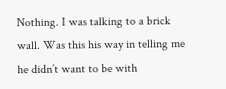Nothing. I was talking to a brick wall. Was this his way in telling me he didn’t want to be with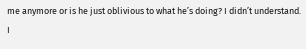me anymore or is he just oblivious to what he’s doing? I didn’t understand. I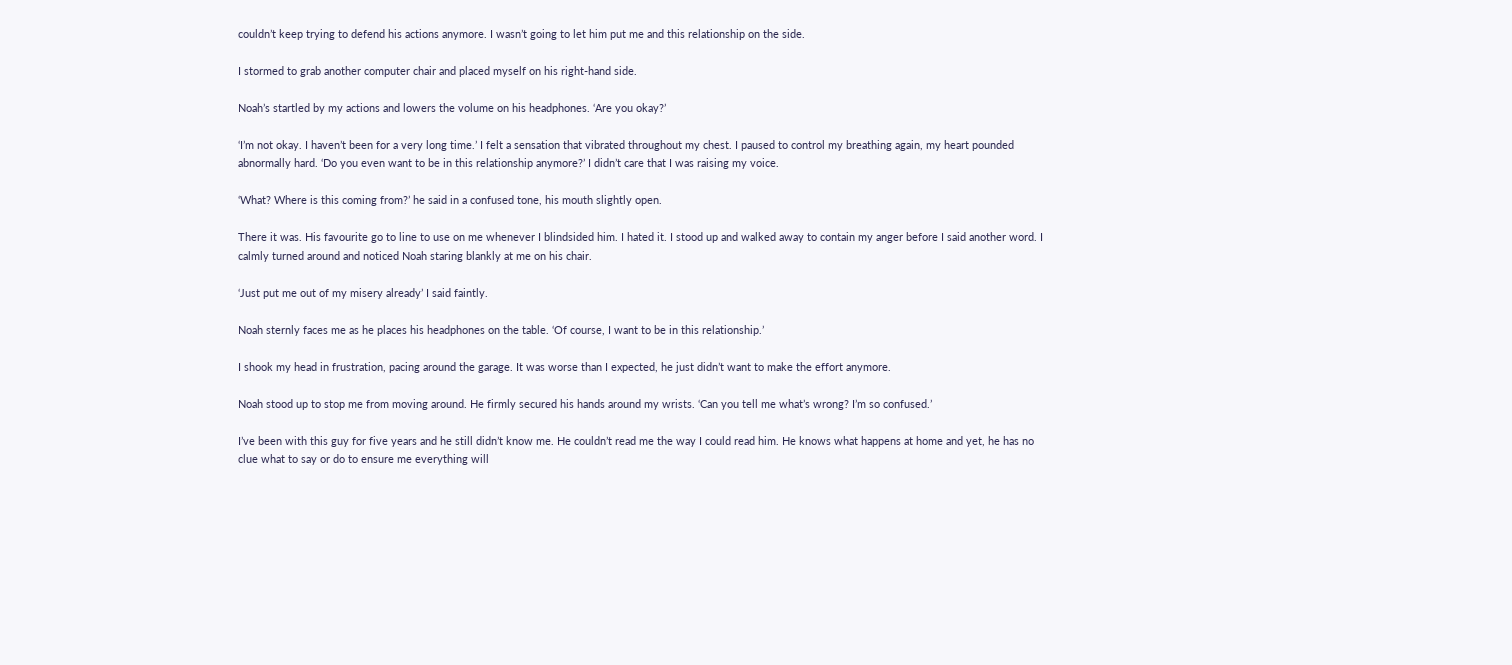couldn’t keep trying to defend his actions anymore. I wasn’t going to let him put me and this relationship on the side.

I stormed to grab another computer chair and placed myself on his right-hand side.

Noah’s startled by my actions and lowers the volume on his headphones. ‘Are you okay?’

‘I’m not okay. I haven’t been for a very long time.’ I felt a sensation that vibrated throughout my chest. I paused to control my breathing again, my heart pounded abnormally hard. ‘Do you even want to be in this relationship anymore?’ I didn’t care that I was raising my voice.

‘What? Where is this coming from?’ he said in a confused tone, his mouth slightly open.

There it was. His favourite go to line to use on me whenever I blindsided him. I hated it. I stood up and walked away to contain my anger before I said another word. I calmly turned around and noticed Noah staring blankly at me on his chair.

‘Just put me out of my misery already’ I said faintly.

Noah sternly faces me as he places his headphones on the table. ‘Of course, I want to be in this relationship.’

I shook my head in frustration, pacing around the garage. It was worse than I expected, he just didn’t want to make the effort anymore.

Noah stood up to stop me from moving around. He firmly secured his hands around my wrists. ‘Can you tell me what’s wrong? I’m so confused.’

I’ve been with this guy for five years and he still didn’t know me. He couldn’t read me the way I could read him. He knows what happens at home and yet, he has no clue what to say or do to ensure me everything will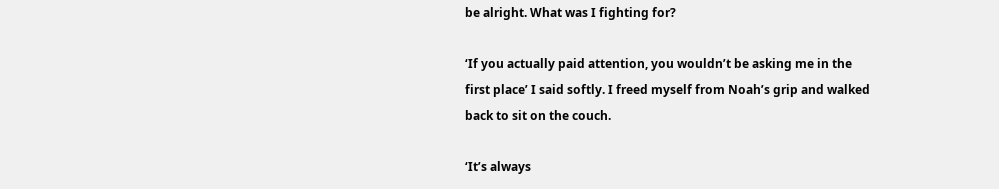be alright. What was I fighting for?

‘If you actually paid attention, you wouldn’t be asking me in the first place’ I said softly. I freed myself from Noah’s grip and walked back to sit on the couch.

‘It’s always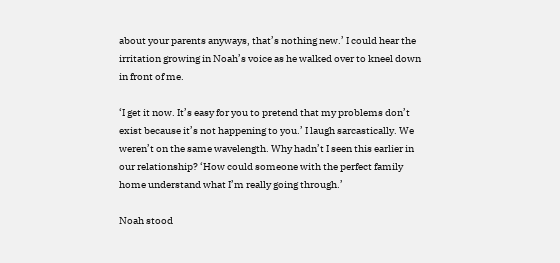about your parents anyways, that’s nothing new.’ I could hear the irritation growing in Noah’s voice as he walked over to kneel down in front of me.

‘I get it now. It’s easy for you to pretend that my problems don’t exist because it’s not happening to you.’ I laugh sarcastically. We weren’t on the same wavelength. Why hadn’t I seen this earlier in our relationship? ‘How could someone with the perfect family home understand what I’m really going through.’

Noah stood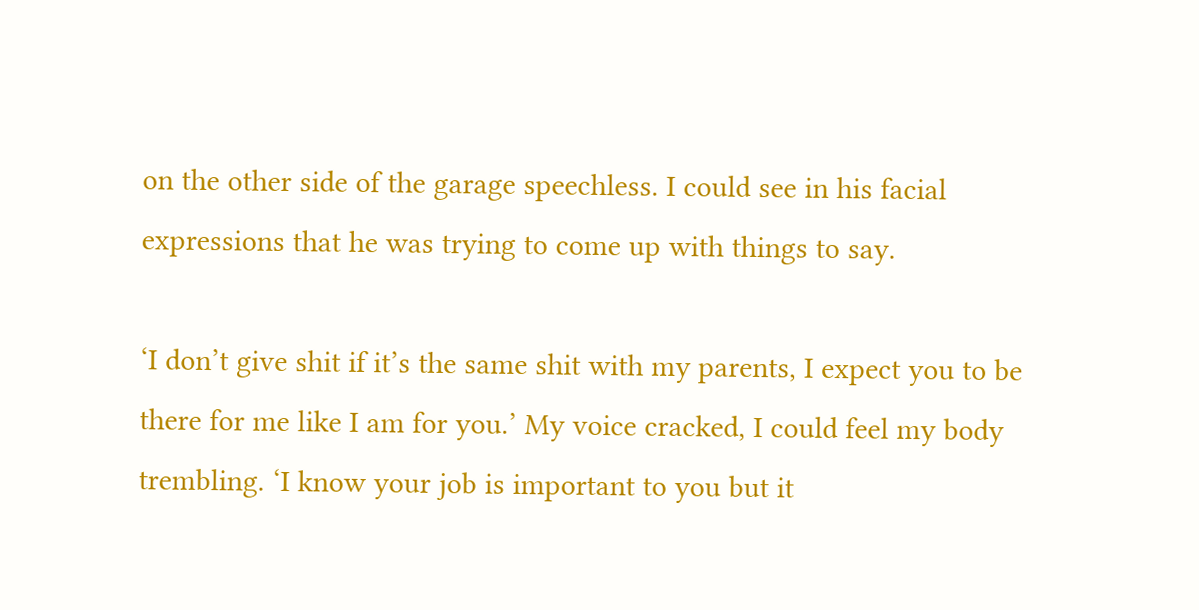on the other side of the garage speechless. I could see in his facial expressions that he was trying to come up with things to say.

‘I don’t give shit if it’s the same shit with my parents, I expect you to be there for me like I am for you.’ My voice cracked, I could feel my body trembling. ‘I know your job is important to you but it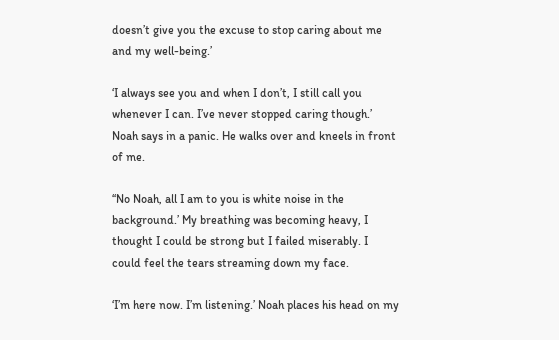doesn’t give you the excuse to stop caring about me and my well-being.’

‘I always see you and when I don’t, I still call you whenever I can. I’ve never stopped caring though.’ Noah says in a panic. He walks over and kneels in front of me.

‘‘No Noah, all I am to you is white noise in the background.’ My breathing was becoming heavy, I thought I could be strong but I failed miserably. I could feel the tears streaming down my face.

‘I’m here now. I’m listening.’ Noah places his head on my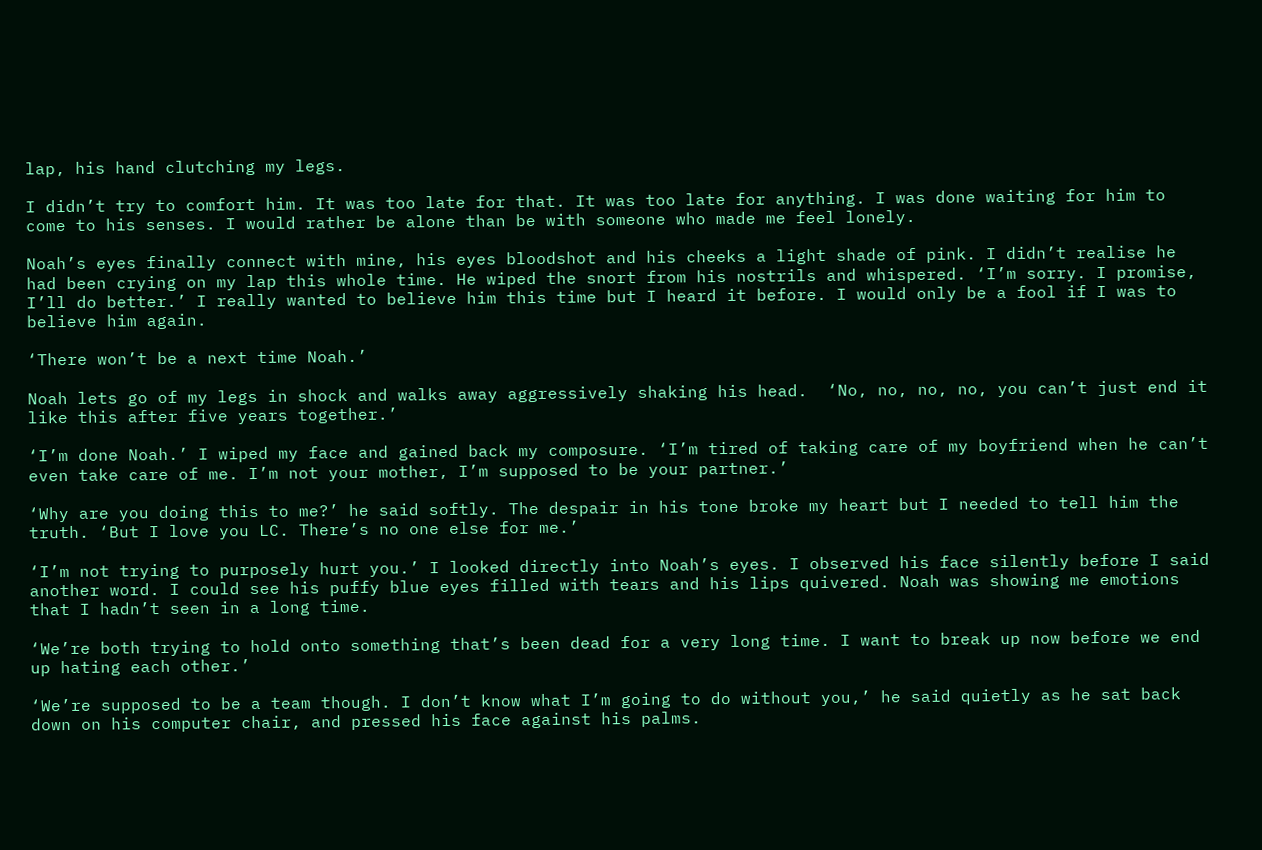lap, his hand clutching my legs.

I didn’t try to comfort him. It was too late for that. It was too late for anything. I was done waiting for him to come to his senses. I would rather be alone than be with someone who made me feel lonely.

Noah’s eyes finally connect with mine, his eyes bloodshot and his cheeks a light shade of pink. I didn’t realise he had been crying on my lap this whole time. He wiped the snort from his nostrils and whispered. ‘I’m sorry. I promise, I’ll do better.’ I really wanted to believe him this time but I heard it before. I would only be a fool if I was to believe him again.

‘There won’t be a next time Noah.’

Noah lets go of my legs in shock and walks away aggressively shaking his head.  ‘No, no, no, no, you can’t just end it like this after five years together.’

‘I’m done Noah.’ I wiped my face and gained back my composure. ‘I’m tired of taking care of my boyfriend when he can’t even take care of me. I’m not your mother, I’m supposed to be your partner.’

‘Why are you doing this to me?’ he said softly. The despair in his tone broke my heart but I needed to tell him the truth. ‘But I love you LC. There’s no one else for me.’

‘I’m not trying to purposely hurt you.’ I looked directly into Noah’s eyes. I observed his face silently before I said another word. I could see his puffy blue eyes filled with tears and his lips quivered. Noah was showing me emotions that I hadn’t seen in a long time.

‘We’re both trying to hold onto something that’s been dead for a very long time. I want to break up now before we end up hating each other.’

‘We’re supposed to be a team though. I don’t know what I’m going to do without you,’ he said quietly as he sat back down on his computer chair, and pressed his face against his palms.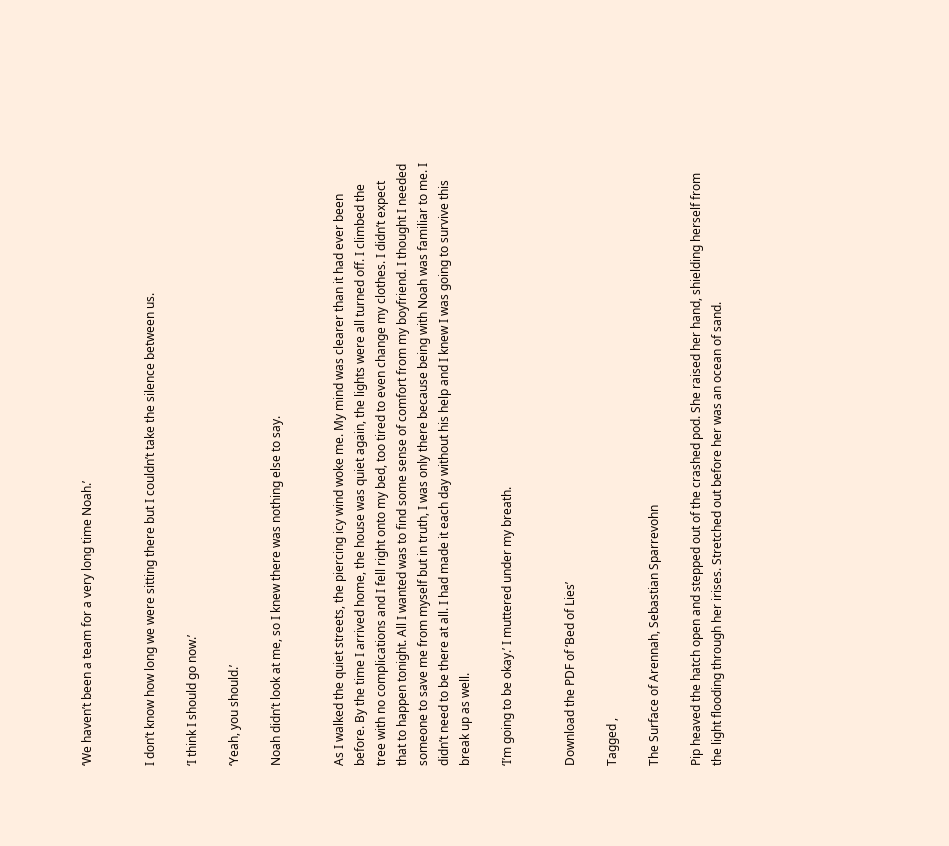‘We haven’t been a team for a very long time Noah.’


I don’t know how long we were sitting there but I couldn’t take the silence between us.

‘I think I should go now.’

‘Yeah, you should.’

Noah didn’t look at me, so I knew there was nothing else to say.


As I walked the quiet streets, the piercing icy wind woke me. My mind was clearer than it had ever been before. By the time I arrived home, the house was quiet again, the lights were all turned off. I climbed the tree with no complications and I fell right onto my bed, too tired to even change my clothes. I didn’t expect that to happen tonight. All I wanted was to find some sense of comfort from my boyfriend. I thought I needed someone to save me from myself but in truth, I was only there because being with Noah was familiar to me. I didn’t need to be there at all. I had made it each day without his help and I knew I was going to survive this break up as well.

‘I’m going to be okay.’ I muttered under my breath.


Download the PDF of ‘Bed of Lies’

Tagged ,

The Surface of Arennah, Sebastian Sparrevohn

Pip heaved the hatch open and stepped out of the crashed pod. She raised her hand, shielding herself from the light flooding through her irises. Stretched out before her was an ocean of sand.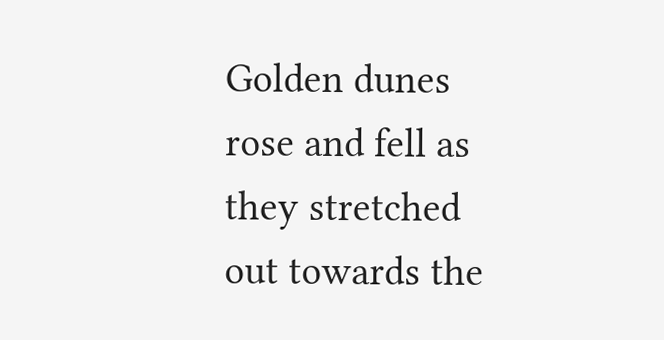Golden dunes rose and fell as they stretched out towards the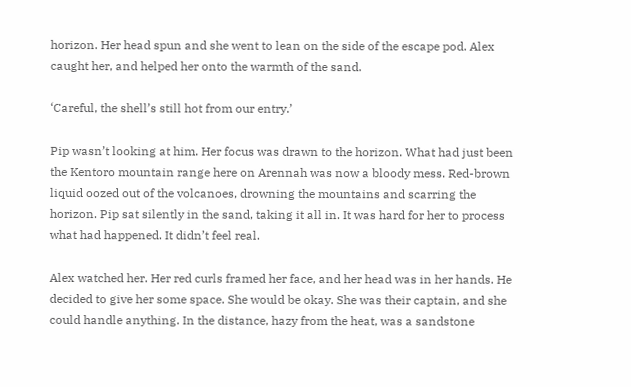horizon. Her head spun and she went to lean on the side of the escape pod. Alex caught her, and helped her onto the warmth of the sand.

‘Careful, the shell’s still hot from our entry.’

Pip wasn’t looking at him. Her focus was drawn to the horizon. What had just been the Kentoro mountain range here on Arennah was now a bloody mess. Red-brown liquid oozed out of the volcanoes, drowning the mountains and scarring the horizon. Pip sat silently in the sand, taking it all in. It was hard for her to process what had happened. It didn’t feel real.

Alex watched her. Her red curls framed her face, and her head was in her hands. He decided to give her some space. She would be okay. She was their captain, and she could handle anything. In the distance, hazy from the heat, was a sandstone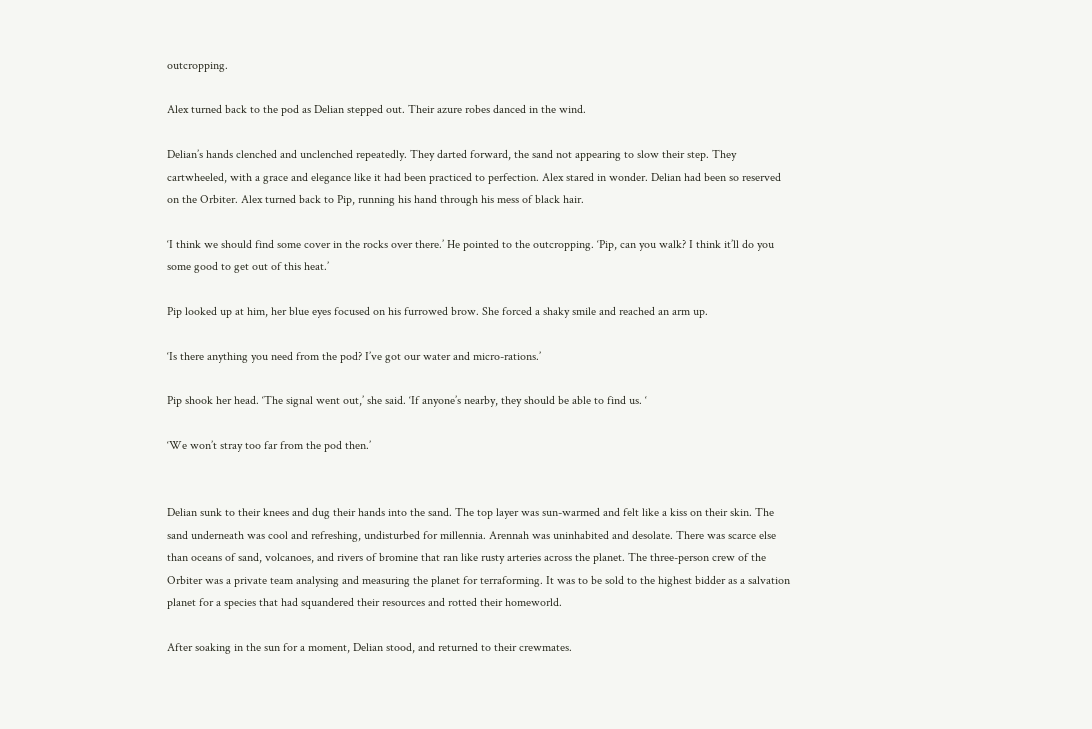outcropping.

Alex turned back to the pod as Delian stepped out. Their azure robes danced in the wind.

Delian’s hands clenched and unclenched repeatedly. They darted forward, the sand not appearing to slow their step. They cartwheeled, with a grace and elegance like it had been practiced to perfection. Alex stared in wonder. Delian had been so reserved on the Orbiter. Alex turned back to Pip, running his hand through his mess of black hair.

‘I think we should find some cover in the rocks over there.’ He pointed to the outcropping. ‘Pip, can you walk? I think it’ll do you some good to get out of this heat.’

Pip looked up at him, her blue eyes focused on his furrowed brow. She forced a shaky smile and reached an arm up.

‘Is there anything you need from the pod? I’ve got our water and micro-rations.’

Pip shook her head. ‘The signal went out,’ she said. ‘If anyone’s nearby, they should be able to find us. ‘

‘We won’t stray too far from the pod then.’


Delian sunk to their knees and dug their hands into the sand. The top layer was sun-warmed and felt like a kiss on their skin. The sand underneath was cool and refreshing, undisturbed for millennia. Arennah was uninhabited and desolate. There was scarce else than oceans of sand, volcanoes, and rivers of bromine that ran like rusty arteries across the planet. The three-person crew of the Orbiter was a private team analysing and measuring the planet for terraforming. It was to be sold to the highest bidder as a salvation planet for a species that had squandered their resources and rotted their homeworld.

After soaking in the sun for a moment, Delian stood, and returned to their crewmates.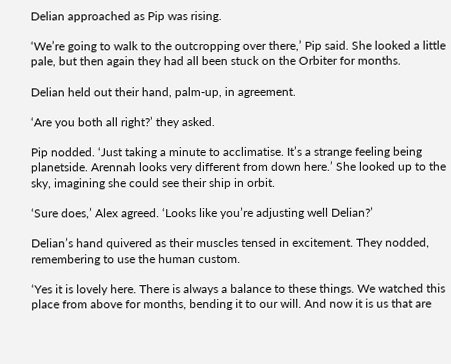Delian approached as Pip was rising.

‘We’re going to walk to the outcropping over there,’ Pip said. She looked a little pale, but then again they had all been stuck on the Orbiter for months.

Delian held out their hand, palm-up, in agreement.

‘Are you both all right?’ they asked.

Pip nodded. ‘Just taking a minute to acclimatise. It’s a strange feeling being planetside. Arennah looks very different from down here.’ She looked up to the sky, imagining she could see their ship in orbit.

‘Sure does,’ Alex agreed. ‘Looks like you’re adjusting well Delian?’

Delian’s hand quivered as their muscles tensed in excitement. They nodded, remembering to use the human custom.

‘Yes it is lovely here. There is always a balance to these things. We watched this place from above for months, bending it to our will. And now it is us that are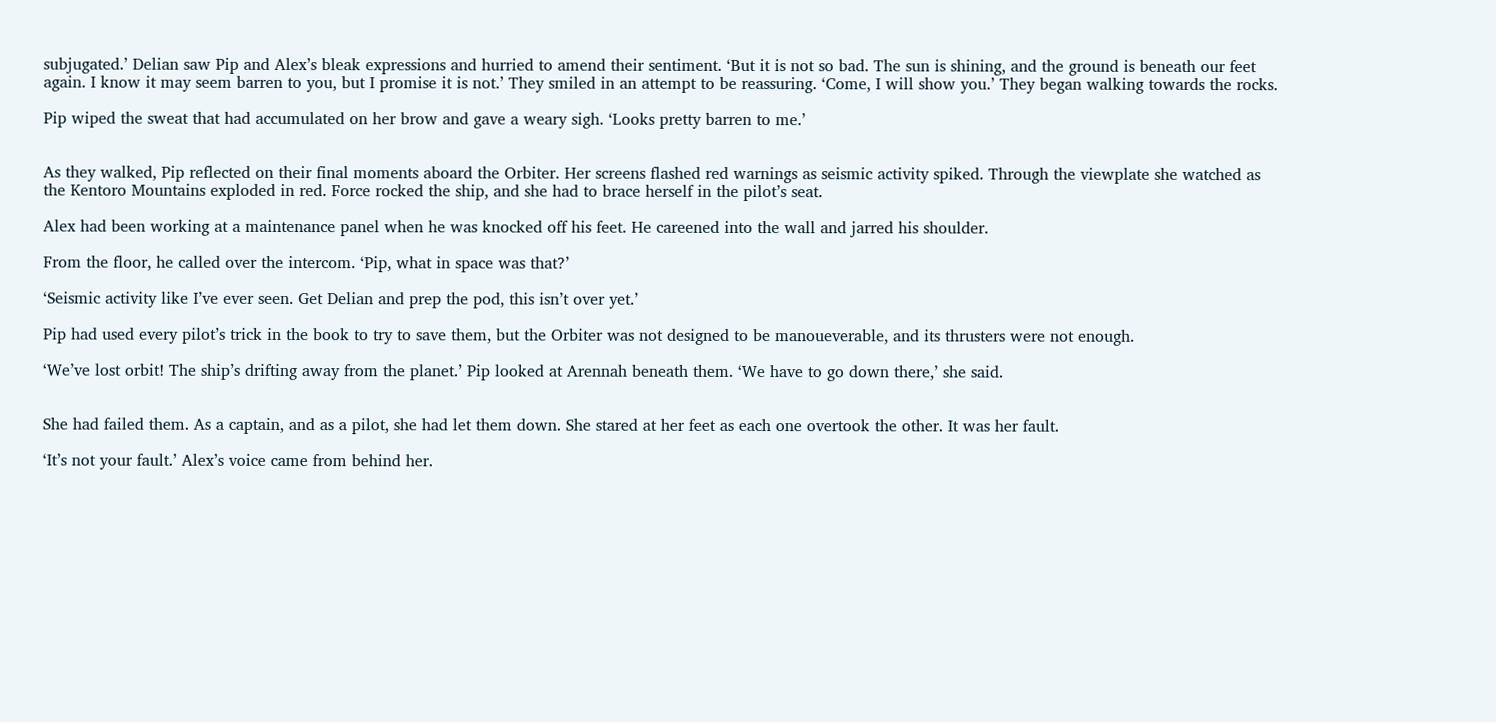subjugated.’ Delian saw Pip and Alex’s bleak expressions and hurried to amend their sentiment. ‘But it is not so bad. The sun is shining, and the ground is beneath our feet again. I know it may seem barren to you, but I promise it is not.’ They smiled in an attempt to be reassuring. ‘Come, I will show you.’ They began walking towards the rocks.

Pip wiped the sweat that had accumulated on her brow and gave a weary sigh. ‘Looks pretty barren to me.’


As they walked, Pip reflected on their final moments aboard the Orbiter. Her screens flashed red warnings as seismic activity spiked. Through the viewplate she watched as the Kentoro Mountains exploded in red. Force rocked the ship, and she had to brace herself in the pilot’s seat.

Alex had been working at a maintenance panel when he was knocked off his feet. He careened into the wall and jarred his shoulder.

From the floor, he called over the intercom. ‘Pip, what in space was that?’

‘Seismic activity like I’ve ever seen. Get Delian and prep the pod, this isn’t over yet.’

Pip had used every pilot’s trick in the book to try to save them, but the Orbiter was not designed to be manoueverable, and its thrusters were not enough.

‘We’ve lost orbit! The ship’s drifting away from the planet.’ Pip looked at Arennah beneath them. ‘We have to go down there,’ she said.


She had failed them. As a captain, and as a pilot, she had let them down. She stared at her feet as each one overtook the other. It was her fault.

‘It’s not your fault.’ Alex’s voice came from behind her.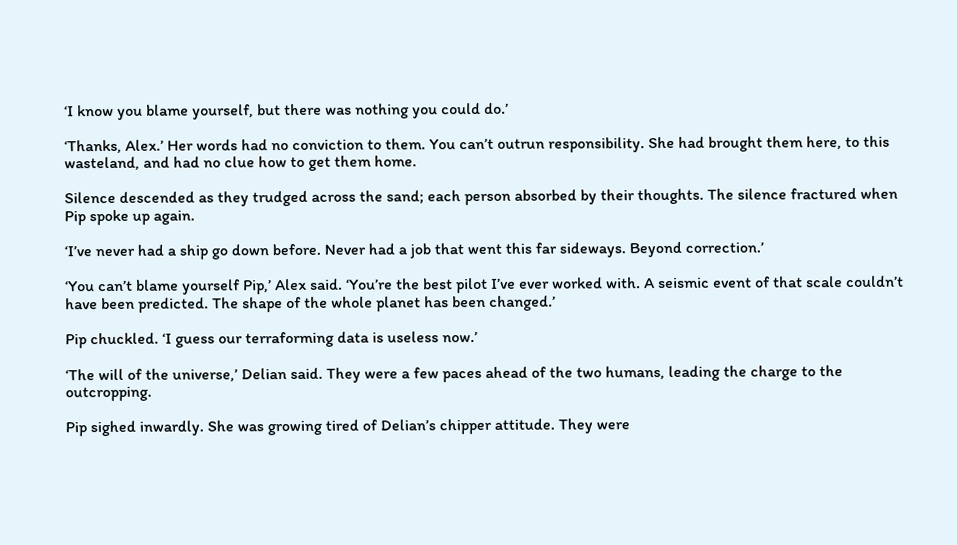‘I know you blame yourself, but there was nothing you could do.’

‘Thanks, Alex.’ Her words had no conviction to them. You can’t outrun responsibility. She had brought them here, to this wasteland, and had no clue how to get them home.

Silence descended as they trudged across the sand; each person absorbed by their thoughts. The silence fractured when Pip spoke up again.

‘I’ve never had a ship go down before. Never had a job that went this far sideways. Beyond correction.’

‘You can’t blame yourself Pip,’ Alex said. ‘You’re the best pilot I’ve ever worked with. A seismic event of that scale couldn’t have been predicted. The shape of the whole planet has been changed.’

Pip chuckled. ‘I guess our terraforming data is useless now.’

‘The will of the universe,’ Delian said. They were a few paces ahead of the two humans, leading the charge to the outcropping.

Pip sighed inwardly. She was growing tired of Delian’s chipper attitude. They were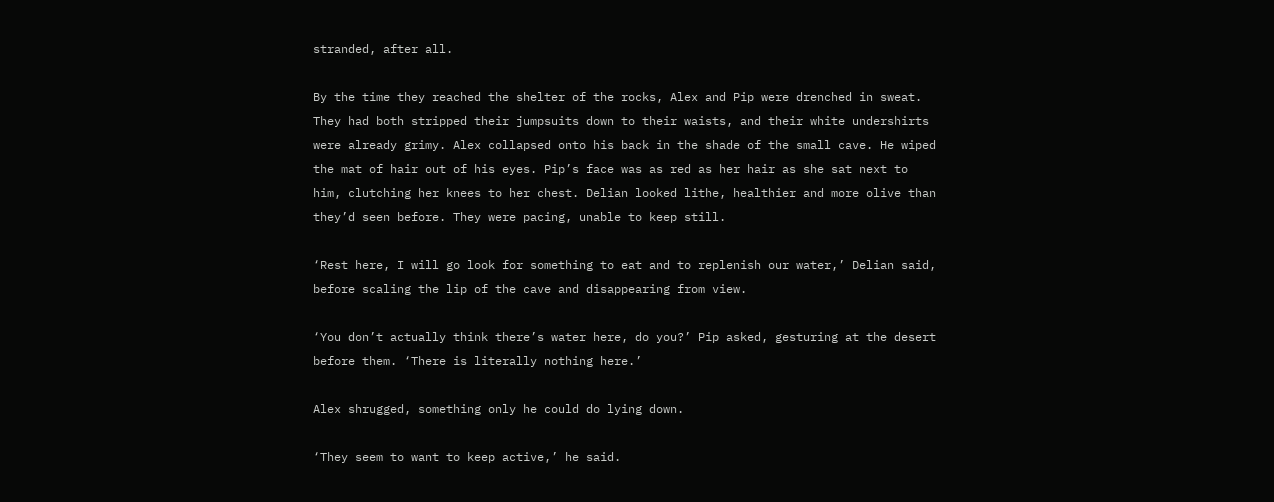stranded, after all.

By the time they reached the shelter of the rocks, Alex and Pip were drenched in sweat. They had both stripped their jumpsuits down to their waists, and their white undershirts were already grimy. Alex collapsed onto his back in the shade of the small cave. He wiped the mat of hair out of his eyes. Pip’s face was as red as her hair as she sat next to him, clutching her knees to her chest. Delian looked lithe, healthier and more olive than they’d seen before. They were pacing, unable to keep still.

‘Rest here, I will go look for something to eat and to replenish our water,’ Delian said, before scaling the lip of the cave and disappearing from view.

‘You don’t actually think there’s water here, do you?’ Pip asked, gesturing at the desert before them. ‘There is literally nothing here.’

Alex shrugged, something only he could do lying down.

‘They seem to want to keep active,’ he said.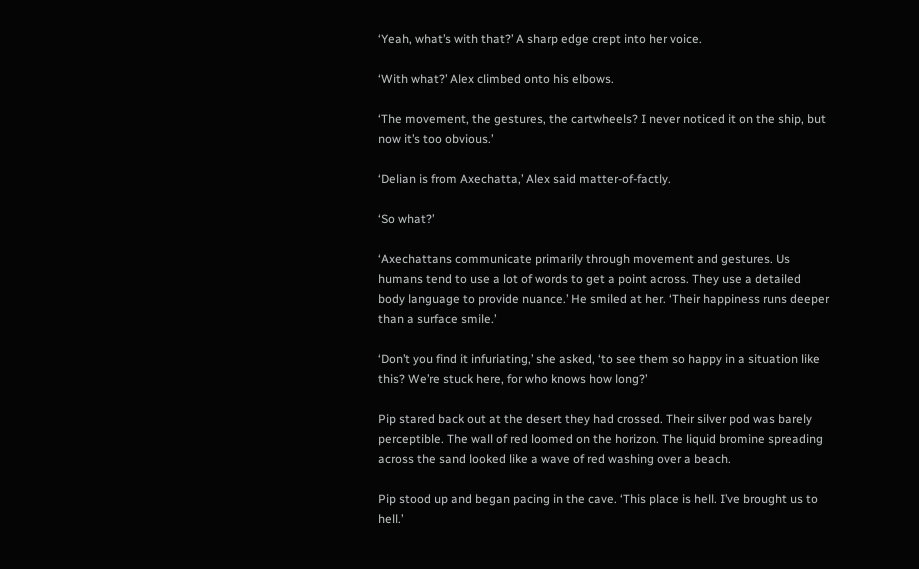‘Yeah, what’s with that?’ A sharp edge crept into her voice.

‘With what?’ Alex climbed onto his elbows.

‘The movement, the gestures, the cartwheels? I never noticed it on the ship, but now it’s too obvious.’

‘Delian is from Axechatta,’ Alex said matter-of-factly.

‘So what?’

‘Axechattans communicate primarily through movement and gestures. Us humans tend to use a lot of words to get a point across. They use a detailed body language to provide nuance.’ He smiled at her. ‘Their happiness runs deeper than a surface smile.’

‘Don’t you find it infuriating,’ she asked, ‘to see them so happy in a situation like this? We’re stuck here, for who knows how long?’

Pip stared back out at the desert they had crossed. Their silver pod was barely perceptible. The wall of red loomed on the horizon. The liquid bromine spreading across the sand looked like a wave of red washing over a beach.

Pip stood up and began pacing in the cave. ‘This place is hell. I’ve brought us to hell.’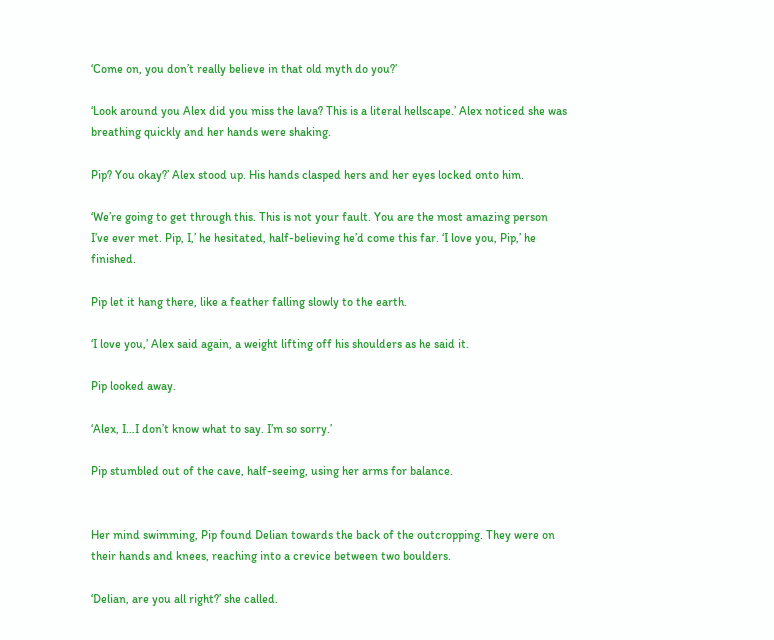‘Come on, you don’t really believe in that old myth do you?’

‘Look around you Alex did you miss the lava? This is a literal hellscape.’ Alex noticed she was breathing quickly and her hands were shaking.

Pip? You okay?’ Alex stood up. His hands clasped hers and her eyes locked onto him.

‘We’re going to get through this. This is not your fault. You are the most amazing person I’ve ever met. Pip, I,’ he hesitated, half-believing he’d come this far. ‘I love you, Pip,’ he finished.

Pip let it hang there, like a feather falling slowly to the earth.

‘I love you,’ Alex said again, a weight lifting off his shoulders as he said it.

Pip looked away.

‘Alex, I…I don’t know what to say. I’m so sorry.’

Pip stumbled out of the cave, half-seeing, using her arms for balance.


Her mind swimming, Pip found Delian towards the back of the outcropping. They were on their hands and knees, reaching into a crevice between two boulders.

‘Delian, are you all right?’ she called.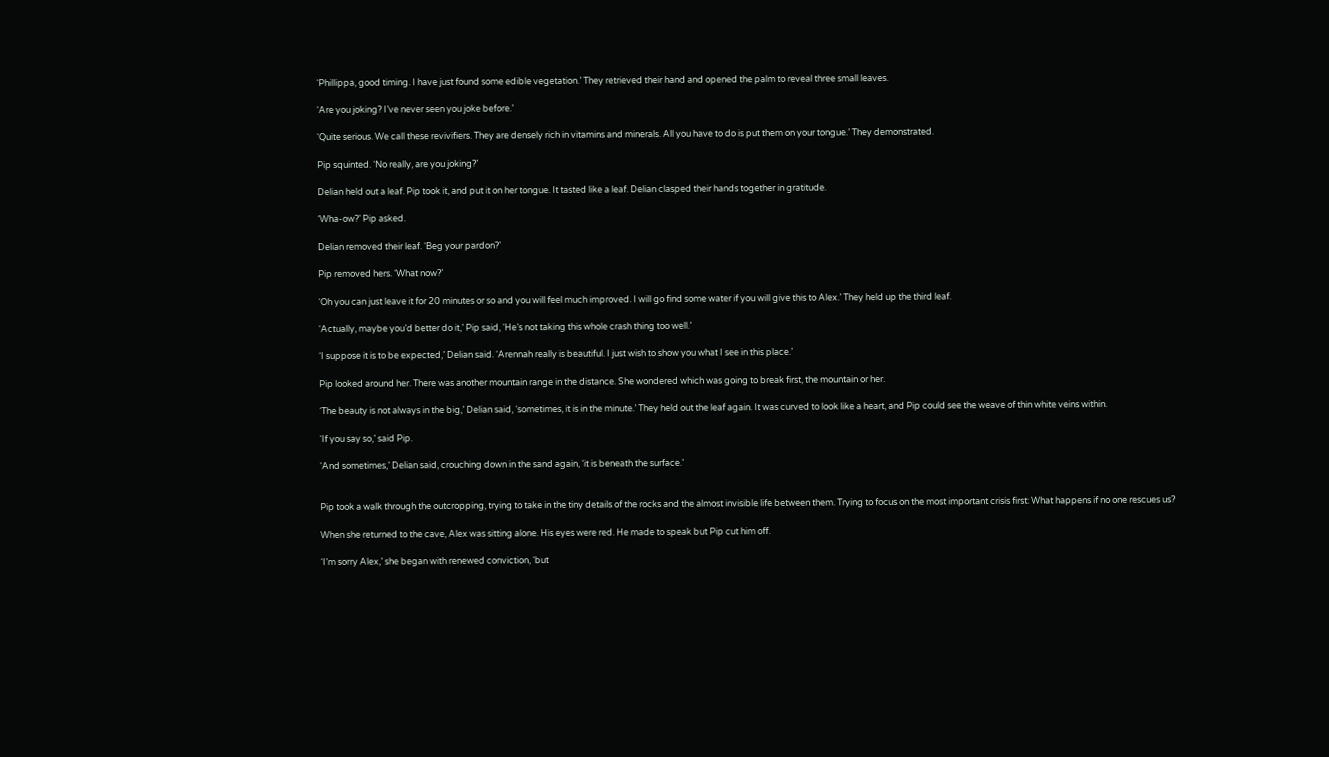‘Phillippa, good timing. I have just found some edible vegetation.’ They retrieved their hand and opened the palm to reveal three small leaves.

‘Are you joking? I’ve never seen you joke before.’

‘Quite serious. We call these revivifiers. They are densely rich in vitamins and minerals. All you have to do is put them on your tongue.’ They demonstrated.

Pip squinted. ‘No really, are you joking?’

Delian held out a leaf. Pip took it, and put it on her tongue. It tasted like a leaf. Delian clasped their hands together in gratitude.

‘Wha-ow?’ Pip asked.

Delian removed their leaf. ‘Beg your pardon?’

Pip removed hers. ‘What now?’

‘Oh you can just leave it for 20 minutes or so and you will feel much improved. I will go find some water if you will give this to Alex.’ They held up the third leaf.

‘Actually, maybe you’d better do it,’ Pip said, ‘He’s not taking this whole crash thing too well.’

‘I suppose it is to be expected,’ Delian said. ‘Arennah really is beautiful. I just wish to show you what I see in this place.’

Pip looked around her. There was another mountain range in the distance. She wondered which was going to break first, the mountain or her.

‘The beauty is not always in the big,’ Delian said, ‘sometimes, it is in the minute.’ They held out the leaf again. It was curved to look like a heart, and Pip could see the weave of thin white veins within.

‘If you say so,’ said Pip.

‘And sometimes,’ Delian said, crouching down in the sand again, ‘it is beneath the surface.’


Pip took a walk through the outcropping, trying to take in the tiny details of the rocks and the almost invisible life between them. Trying to focus on the most important crisis first: What happens if no one rescues us?

When she returned to the cave, Alex was sitting alone. His eyes were red. He made to speak but Pip cut him off.

‘I’m sorry Alex,’ she began with renewed conviction, ‘but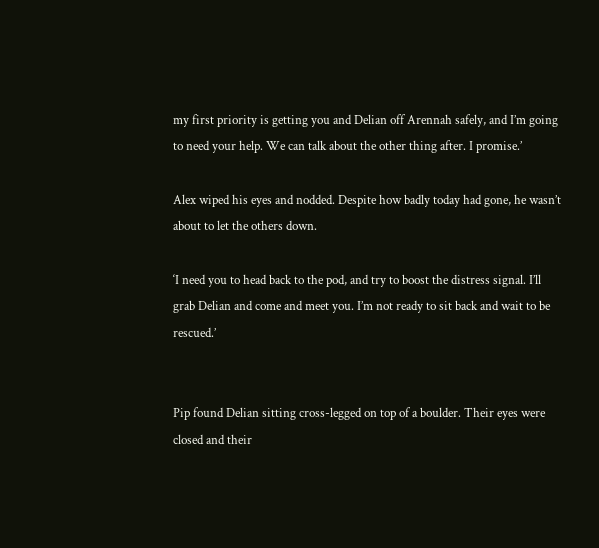my first priority is getting you and Delian off Arennah safely, and I’m going to need your help. We can talk about the other thing after. I promise.’

Alex wiped his eyes and nodded. Despite how badly today had gone, he wasn’t about to let the others down.

‘I need you to head back to the pod, and try to boost the distress signal. I’ll grab Delian and come and meet you. I’m not ready to sit back and wait to be rescued.’


Pip found Delian sitting cross-legged on top of a boulder. Their eyes were closed and their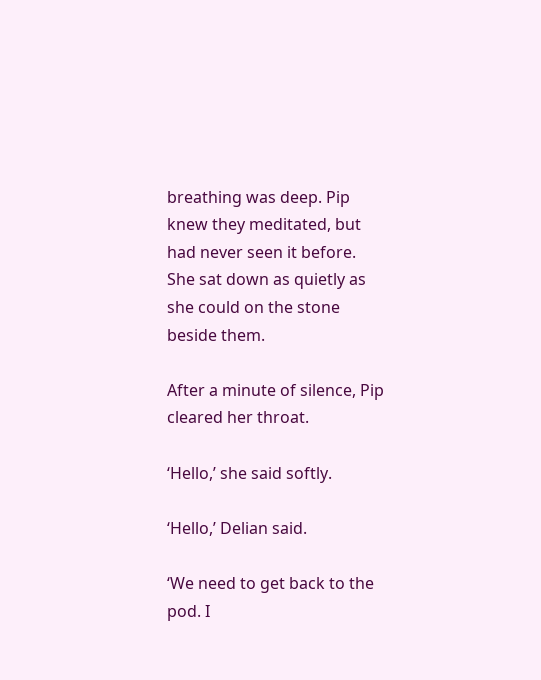breathing was deep. Pip knew they meditated, but had never seen it before. She sat down as quietly as she could on the stone beside them.

After a minute of silence, Pip cleared her throat.

‘Hello,’ she said softly.

‘Hello,’ Delian said.

‘We need to get back to the pod. I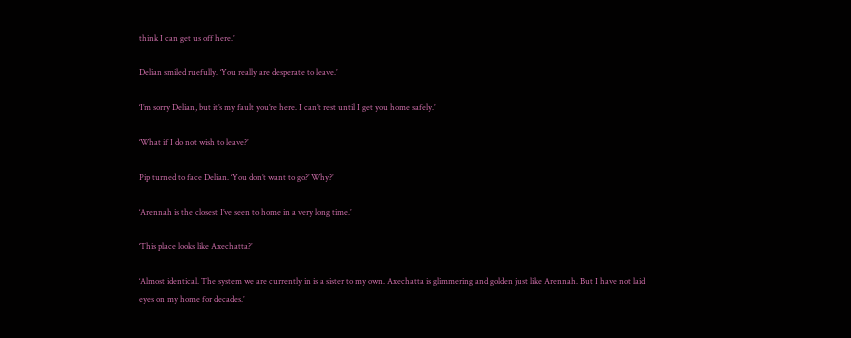think I can get us off here.’

Delian smiled ruefully. ‘You really are desperate to leave.’

‘I’m sorry Delian, but it’s my fault you’re here. I can’t rest until I get you home safely.’

‘What if I do not wish to leave?’

Pip turned to face Delian. ‘You don’t want to go?’ Why?’

‘Arennah is the closest I’ve seen to home in a very long time.’

‘This place looks like Axechatta?’

‘Almost identical. The system we are currently in is a sister to my own. Axechatta is glimmering and golden just like Arennah. But I have not laid eyes on my home for decades.’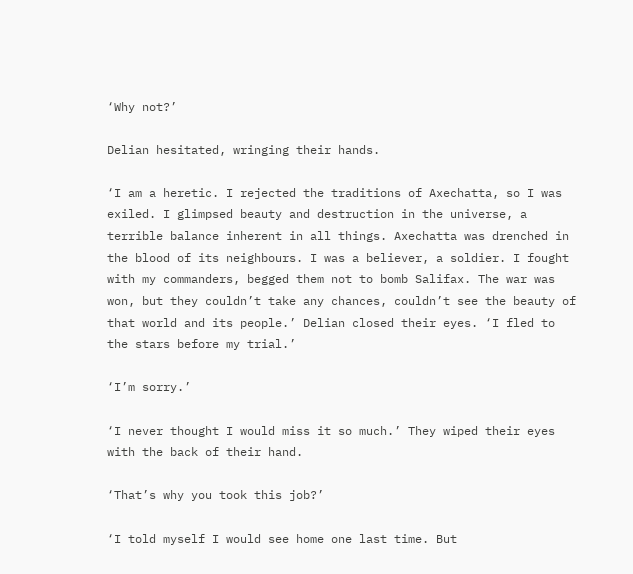‘Why not?’

Delian hesitated, wringing their hands.

‘I am a heretic. I rejected the traditions of Axechatta, so I was exiled. I glimpsed beauty and destruction in the universe, a terrible balance inherent in all things. Axechatta was drenched in the blood of its neighbours. I was a believer, a soldier. I fought with my commanders, begged them not to bomb Salifax. The war was won, but they couldn’t take any chances, couldn’t see the beauty of that world and its people.’ Delian closed their eyes. ‘I fled to the stars before my trial.’

‘I’m sorry.’

‘I never thought I would miss it so much.’ They wiped their eyes with the back of their hand.

‘That’s why you took this job?’

‘I told myself I would see home one last time. But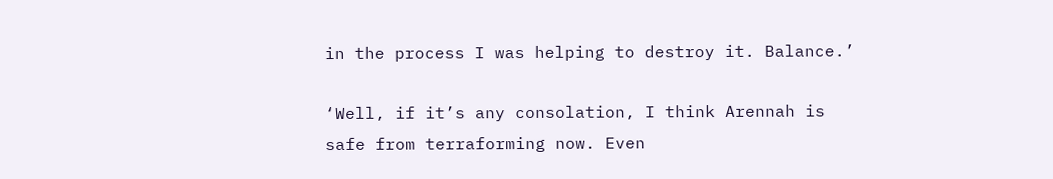in the process I was helping to destroy it. Balance.’

‘Well, if it’s any consolation, I think Arennah is safe from terraforming now. Even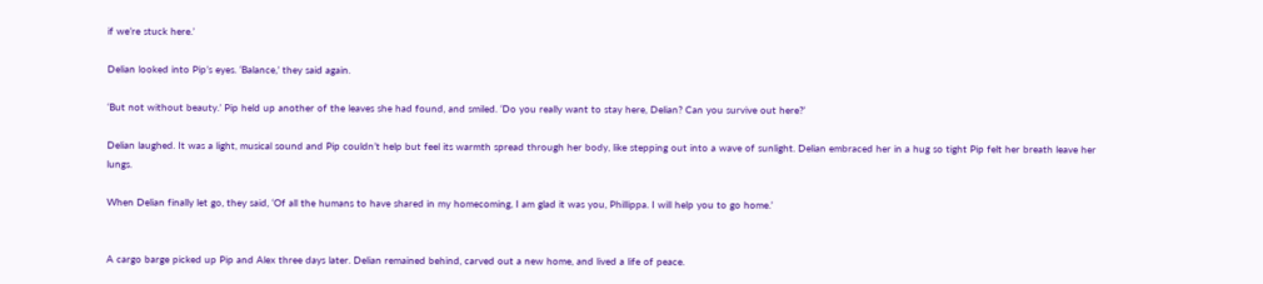if we’re stuck here.’

Delian looked into Pip’s eyes. ‘Balance,’ they said again.

‘But not without beauty.’ Pip held up another of the leaves she had found, and smiled. ‘Do you really want to stay here, Delian? Can you survive out here?’

Delian laughed. It was a light, musical sound and Pip couldn’t help but feel its warmth spread through her body, like stepping out into a wave of sunlight. Delian embraced her in a hug so tight Pip felt her breath leave her lungs.

When Delian finally let go, they said, ‘Of all the humans to have shared in my homecoming, I am glad it was you, Phillippa. I will help you to go home.’


A cargo barge picked up Pip and Alex three days later. Delian remained behind, carved out a new home, and lived a life of peace.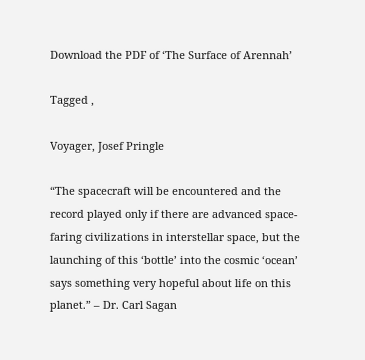Download the PDF of ‘The Surface of Arennah’

Tagged ,

Voyager, Josef Pringle

“The spacecraft will be encountered and the record played only if there are advanced space-faring civilizations in interstellar space, but the launching of this ‘bottle’ into the cosmic ‘ocean’ says something very hopeful about life on this planet.” – Dr. Carl Sagan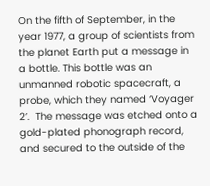On the fifth of September, in the year 1977, a group of scientists from the planet Earth put a message in a bottle. This bottle was an unmanned robotic spacecraft, a probe, which they named ‘Voyager 2’.  The message was etched onto a gold-plated phonograph record, and secured to the outside of the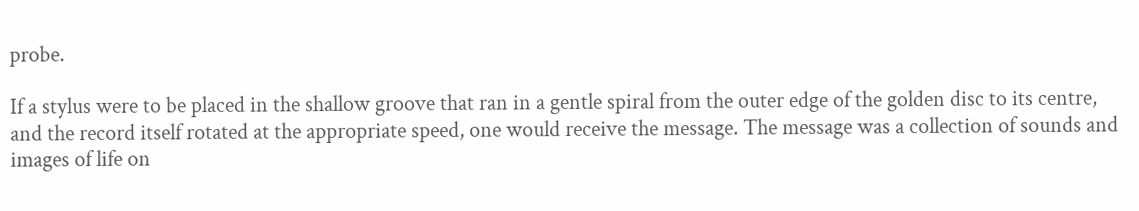probe.

If a stylus were to be placed in the shallow groove that ran in a gentle spiral from the outer edge of the golden disc to its centre, and the record itself rotated at the appropriate speed, one would receive the message. The message was a collection of sounds and images of life on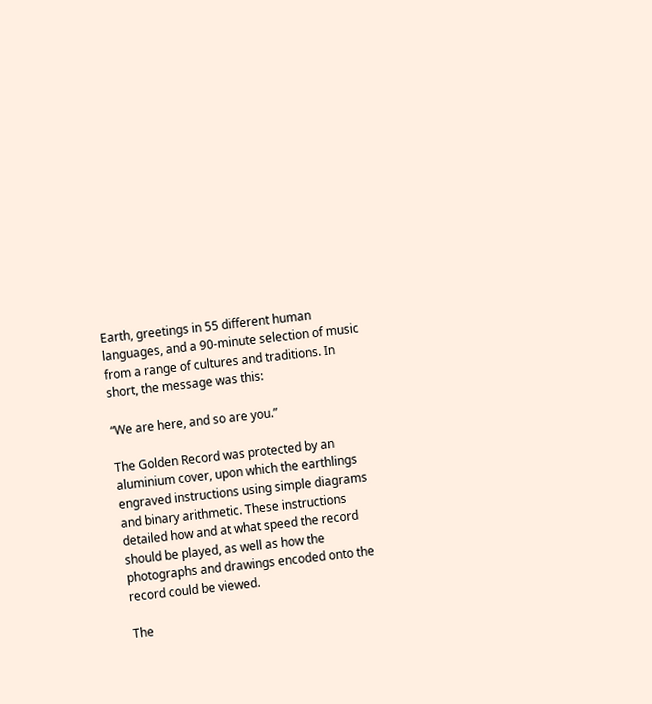Earth, greetings in 55 different human languages, and a 90-minute selection of music from a range of cultures and traditions. In short, the message was this:

“We are here, and so are you.”

The Golden Record was protected by an aluminium cover, upon which the earthlings engraved instructions using simple diagrams and binary arithmetic. These instructions detailed how and at what speed the record should be played, as well as how the photographs and drawings encoded onto the record could be viewed.

The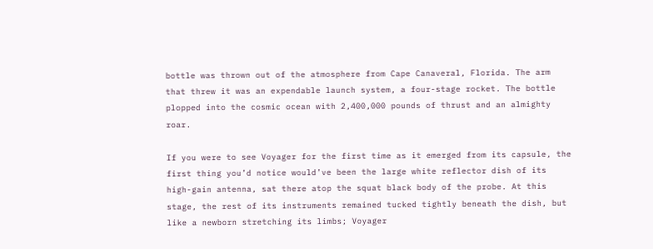bottle was thrown out of the atmosphere from Cape Canaveral, Florida. The arm that threw it was an expendable launch system, a four-stage rocket. The bottle plopped into the cosmic ocean with 2,400,000 pounds of thrust and an almighty roar.

If you were to see Voyager for the first time as it emerged from its capsule, the first thing you’d notice would’ve been the large white reflector dish of its high-gain antenna, sat there atop the squat black body of the probe. At this stage, the rest of its instruments remained tucked tightly beneath the dish, but like a newborn stretching its limbs; Voyager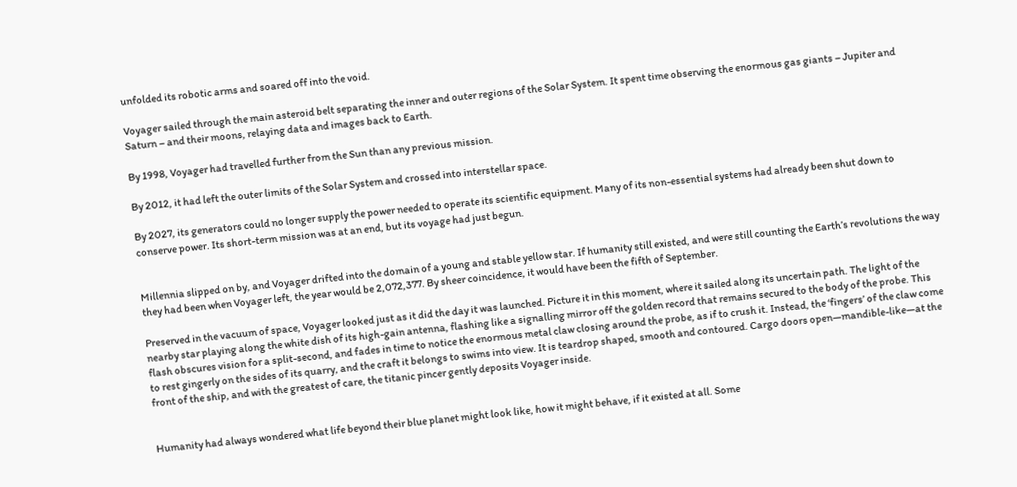unfolded its robotic arms and soared off into the void.

Voyager sailed through the main asteroid belt separating the inner and outer regions of the Solar System. It spent time observing the enormous gas giants – Jupiter and Saturn – and their moons, relaying data and images back to Earth.

By 1998, Voyager had travelled further from the Sun than any previous mission.

By 2012, it had left the outer limits of the Solar System and crossed into interstellar space.

By 2027, its generators could no longer supply the power needed to operate its scientific equipment. Many of its non-essential systems had already been shut down to conserve power. Its short-term mission was at an end, but its voyage had just begun.


Millennia slipped on by, and Voyager drifted into the domain of a young and stable yellow star. If humanity still existed, and were still counting the Earth’s revolutions the way they had been when Voyager left, the year would be 2,072,377. By sheer coincidence, it would have been the fifth of September.

Preserved in the vacuum of space, Voyager looked just as it did the day it was launched. Picture it in this moment, where it sailed along its uncertain path. The light of the nearby star playing along the white dish of its high-gain antenna, flashing like a signalling mirror off the golden record that remains secured to the body of the probe. This flash obscures vision for a split-second, and fades in time to notice the enormous metal claw closing around the probe, as if to crush it. Instead, the ‘fingers’ of the claw come to rest gingerly on the sides of its quarry, and the craft it belongs to swims into view. It is teardrop shaped, smooth and contoured. Cargo doors open—mandible-like—at the front of the ship, and with the greatest of care, the titanic pincer gently deposits Voyager inside.


Humanity had always wondered what life beyond their blue planet might look like, how it might behave, if it existed at all. Some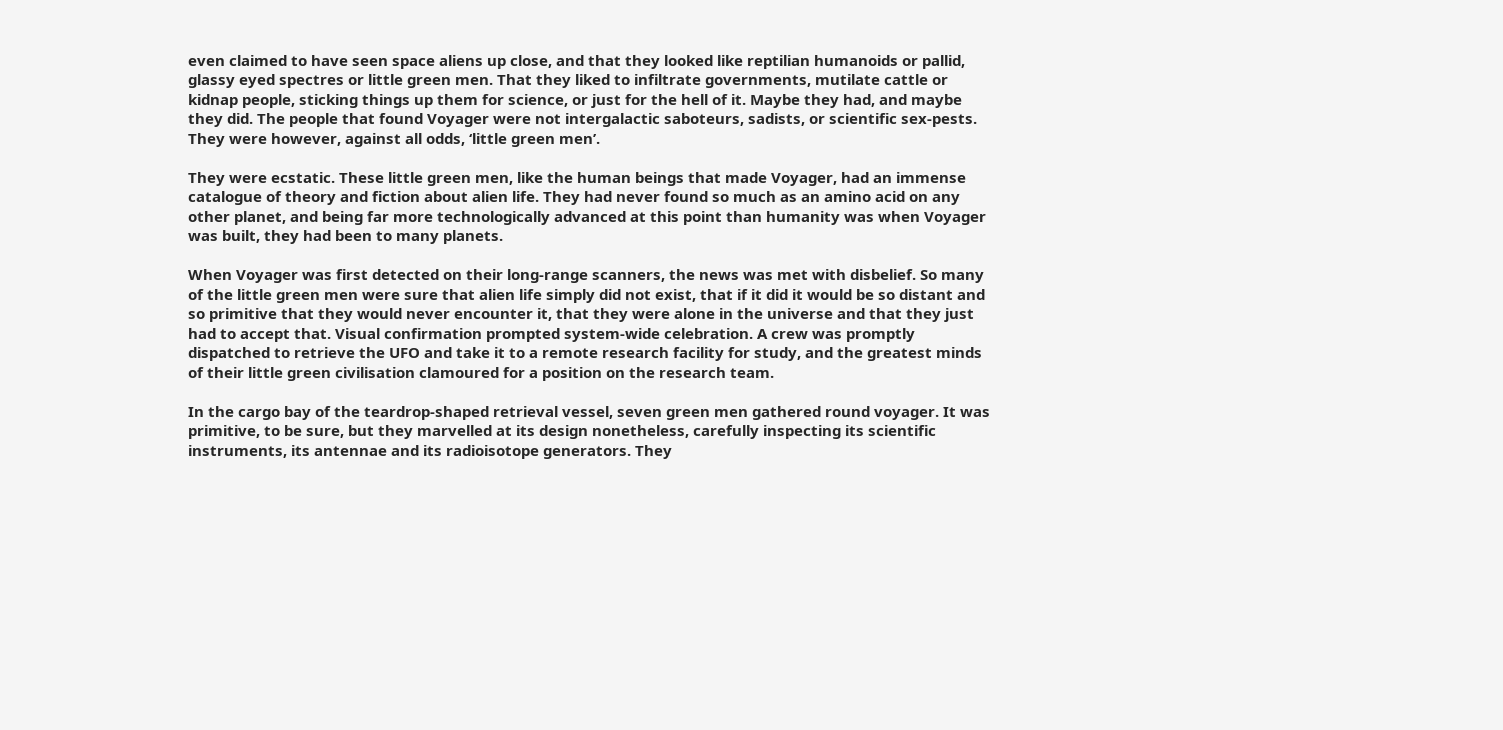even claimed to have seen space aliens up close, and that they looked like reptilian humanoids or pallid, glassy eyed spectres or little green men. That they liked to infiltrate governments, mutilate cattle or kidnap people, sticking things up them for science, or just for the hell of it. Maybe they had, and maybe they did. The people that found Voyager were not intergalactic saboteurs, sadists, or scientific sex-pests. They were however, against all odds, ‘little green men’.

They were ecstatic. These little green men, like the human beings that made Voyager, had an immense catalogue of theory and fiction about alien life. They had never found so much as an amino acid on any other planet, and being far more technologically advanced at this point than humanity was when Voyager was built, they had been to many planets.

When Voyager was first detected on their long-range scanners, the news was met with disbelief. So many of the little green men were sure that alien life simply did not exist, that if it did it would be so distant and so primitive that they would never encounter it, that they were alone in the universe and that they just had to accept that. Visual confirmation prompted system-wide celebration. A crew was promptly dispatched to retrieve the UFO and take it to a remote research facility for study, and the greatest minds of their little green civilisation clamoured for a position on the research team.

In the cargo bay of the teardrop-shaped retrieval vessel, seven green men gathered round voyager. It was primitive, to be sure, but they marvelled at its design nonetheless, carefully inspecting its scientific instruments, its antennae and its radioisotope generators. They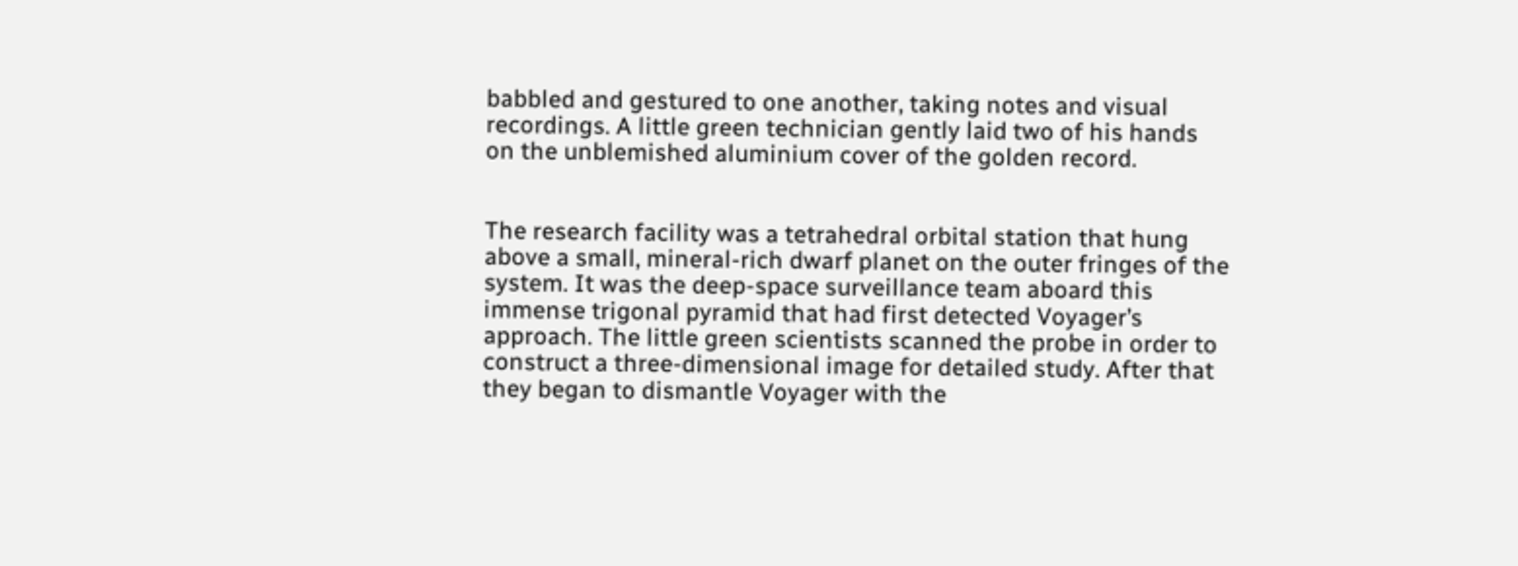babbled and gestured to one another, taking notes and visual recordings. A little green technician gently laid two of his hands on the unblemished aluminium cover of the golden record.


The research facility was a tetrahedral orbital station that hung above a small, mineral-rich dwarf planet on the outer fringes of the system. It was the deep-space surveillance team aboard this immense trigonal pyramid that had first detected Voyager’s approach. The little green scientists scanned the probe in order to construct a three-dimensional image for detailed study. After that they began to dismantle Voyager with the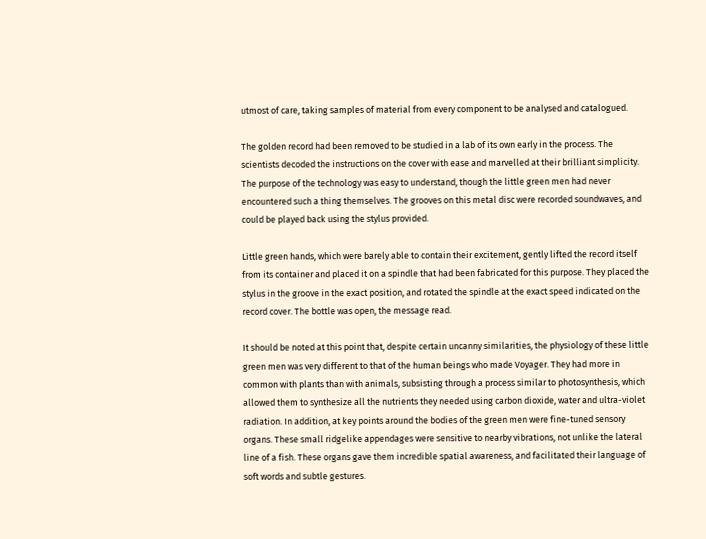utmost of care, taking samples of material from every component to be analysed and catalogued.

The golden record had been removed to be studied in a lab of its own early in the process. The scientists decoded the instructions on the cover with ease and marvelled at their brilliant simplicity. The purpose of the technology was easy to understand, though the little green men had never encountered such a thing themselves. The grooves on this metal disc were recorded soundwaves, and could be played back using the stylus provided.

Little green hands, which were barely able to contain their excitement, gently lifted the record itself from its container and placed it on a spindle that had been fabricated for this purpose. They placed the stylus in the groove in the exact position, and rotated the spindle at the exact speed indicated on the record cover. The bottle was open, the message read.

It should be noted at this point that, despite certain uncanny similarities, the physiology of these little green men was very different to that of the human beings who made Voyager. They had more in common with plants than with animals, subsisting through a process similar to photosynthesis, which allowed them to synthesize all the nutrients they needed using carbon dioxide, water and ultra-violet radiation. In addition, at key points around the bodies of the green men were fine-tuned sensory organs. These small ridgelike appendages were sensitive to nearby vibrations, not unlike the lateral line of a fish. These organs gave them incredible spatial awareness, and facilitated their language of soft words and subtle gestures.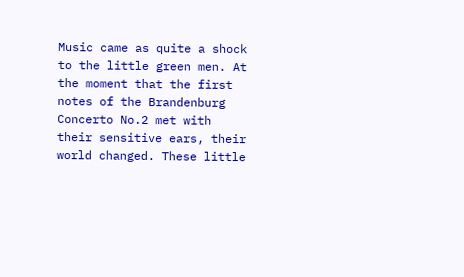Music came as quite a shock to the little green men. At the moment that the first notes of the Brandenburg Concerto No.2 met with their sensitive ears, their world changed. These little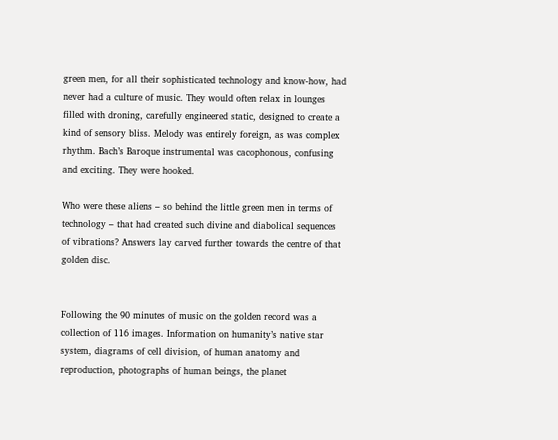green men, for all their sophisticated technology and know-how, had never had a culture of music. They would often relax in lounges filled with droning, carefully engineered static, designed to create a kind of sensory bliss. Melody was entirely foreign, as was complex rhythm. Bach’s Baroque instrumental was cacophonous, confusing and exciting. They were hooked.

Who were these aliens – so behind the little green men in terms of technology – that had created such divine and diabolical sequences of vibrations? Answers lay carved further towards the centre of that golden disc.


Following the 90 minutes of music on the golden record was a collection of 116 images. Information on humanity’s native star system, diagrams of cell division, of human anatomy and reproduction, photographs of human beings, the planet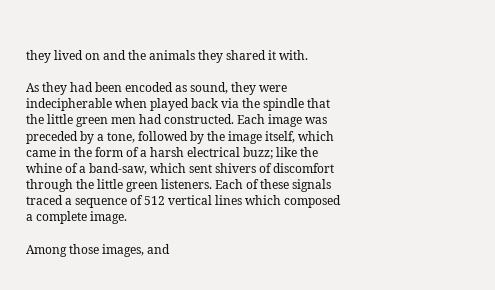they lived on and the animals they shared it with.

As they had been encoded as sound, they were indecipherable when played back via the spindle that the little green men had constructed. Each image was preceded by a tone, followed by the image itself, which came in the form of a harsh electrical buzz; like the whine of a band-saw, which sent shivers of discomfort through the little green listeners. Each of these signals traced a sequence of 512 vertical lines which composed a complete image.

Among those images, and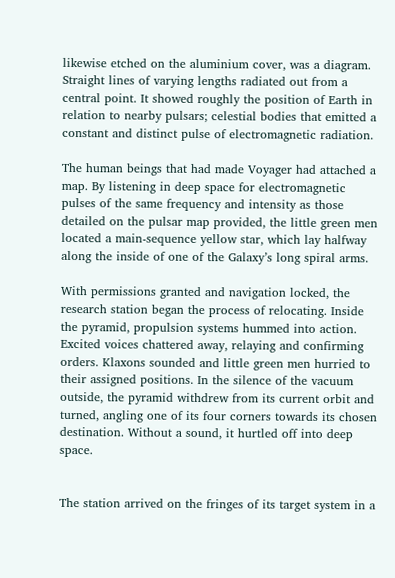likewise etched on the aluminium cover, was a diagram. Straight lines of varying lengths radiated out from a central point. It showed roughly the position of Earth in relation to nearby pulsars; celestial bodies that emitted a constant and distinct pulse of electromagnetic radiation.

The human beings that had made Voyager had attached a map. By listening in deep space for electromagnetic pulses of the same frequency and intensity as those detailed on the pulsar map provided, the little green men located a main-sequence yellow star, which lay halfway along the inside of one of the Galaxy’s long spiral arms.

With permissions granted and navigation locked, the research station began the process of relocating. Inside the pyramid, propulsion systems hummed into action. Excited voices chattered away, relaying and confirming orders. Klaxons sounded and little green men hurried to their assigned positions. In the silence of the vacuum outside, the pyramid withdrew from its current orbit and turned, angling one of its four corners towards its chosen destination. Without a sound, it hurtled off into deep space.


The station arrived on the fringes of its target system in a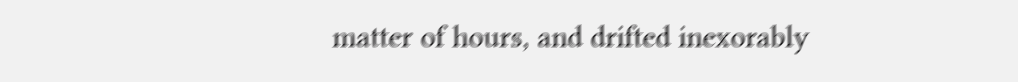matter of hours, and drifted inexorably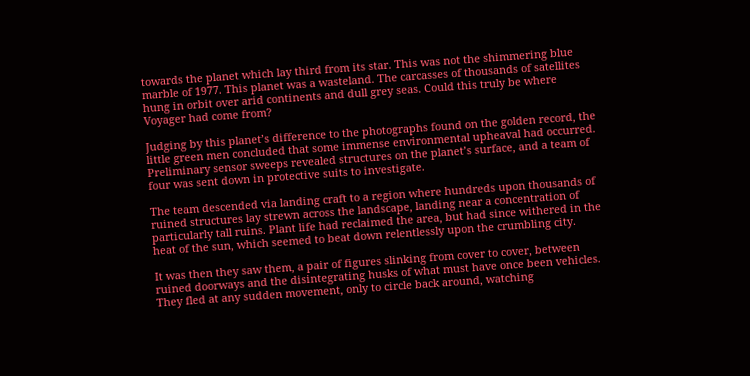towards the planet which lay third from its star. This was not the shimmering blue marble of 1977. This planet was a wasteland. The carcasses of thousands of satellites hung in orbit over arid continents and dull grey seas. Could this truly be where Voyager had come from?

Judging by this planet’s difference to the photographs found on the golden record, the little green men concluded that some immense environmental upheaval had occurred. Preliminary sensor sweeps revealed structures on the planet’s surface, and a team of four was sent down in protective suits to investigate.

The team descended via landing craft to a region where hundreds upon thousands of ruined structures lay strewn across the landscape, landing near a concentration of particularly tall ruins. Plant life had reclaimed the area, but had since withered in the heat of the sun, which seemed to beat down relentlessly upon the crumbling city.

It was then they saw them, a pair of figures slinking from cover to cover, between ruined doorways and the disintegrating husks of what must have once been vehicles. They fled at any sudden movement, only to circle back around, watching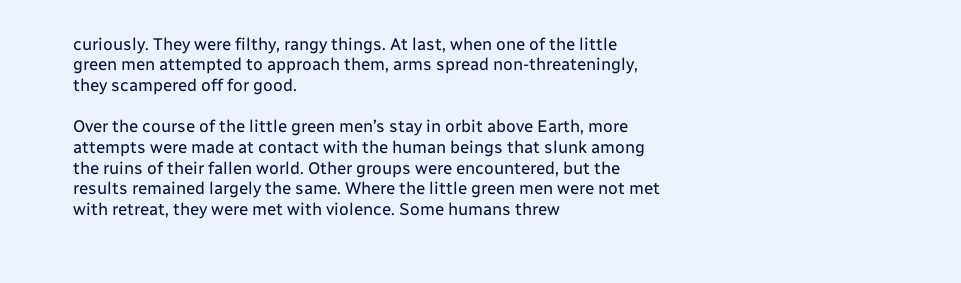curiously. They were filthy, rangy things. At last, when one of the little green men attempted to approach them, arms spread non-threateningly, they scampered off for good.

Over the course of the little green men’s stay in orbit above Earth, more attempts were made at contact with the human beings that slunk among the ruins of their fallen world. Other groups were encountered, but the results remained largely the same. Where the little green men were not met with retreat, they were met with violence. Some humans threw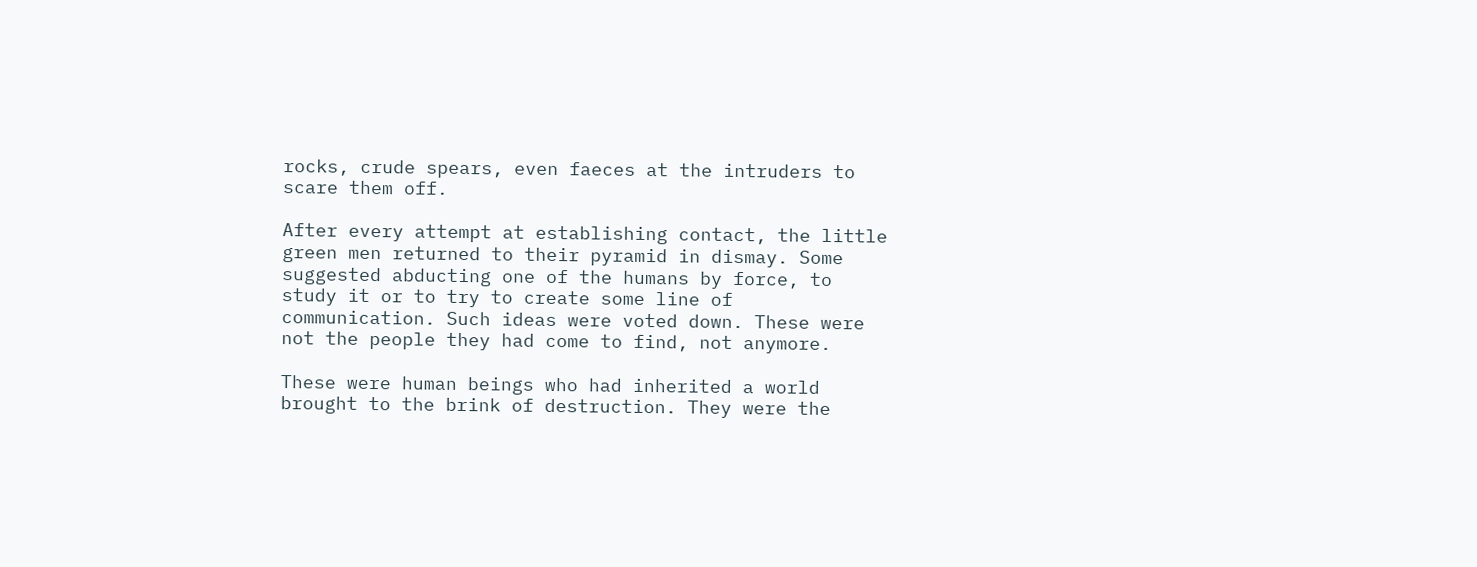rocks, crude spears, even faeces at the intruders to scare them off.

After every attempt at establishing contact, the little green men returned to their pyramid in dismay. Some suggested abducting one of the humans by force, to study it or to try to create some line of communication. Such ideas were voted down. These were not the people they had come to find, not anymore.

These were human beings who had inherited a world brought to the brink of destruction. They were the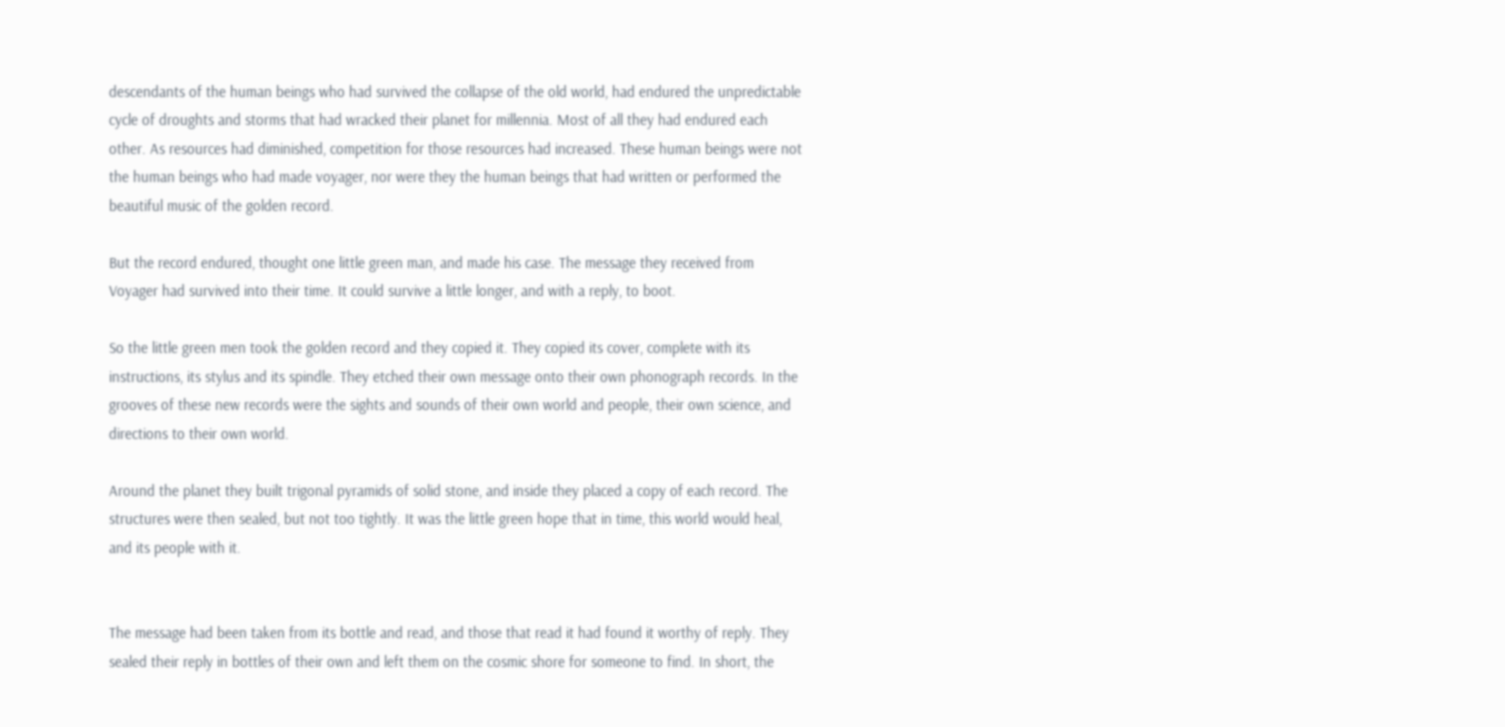descendants of the human beings who had survived the collapse of the old world, had endured the unpredictable cycle of droughts and storms that had wracked their planet for millennia. Most of all they had endured each other. As resources had diminished, competition for those resources had increased. These human beings were not the human beings who had made voyager, nor were they the human beings that had written or performed the beautiful music of the golden record.

But the record endured, thought one little green man, and made his case. The message they received from Voyager had survived into their time. It could survive a little longer, and with a reply, to boot.

So the little green men took the golden record and they copied it. They copied its cover, complete with its instructions, its stylus and its spindle. They etched their own message onto their own phonograph records. In the grooves of these new records were the sights and sounds of their own world and people, their own science, and directions to their own world.

Around the planet they built trigonal pyramids of solid stone, and inside they placed a copy of each record. The structures were then sealed, but not too tightly. It was the little green hope that in time, this world would heal, and its people with it.


The message had been taken from its bottle and read, and those that read it had found it worthy of reply. They sealed their reply in bottles of their own and left them on the cosmic shore for someone to find. In short, the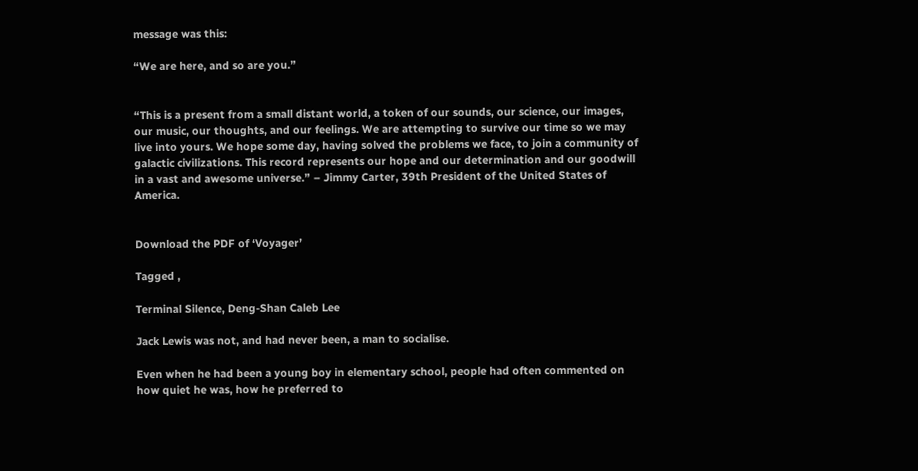message was this:

“We are here, and so are you.”


“This is a present from a small distant world, a token of our sounds, our science, our images, our music, our thoughts, and our feelings. We are attempting to survive our time so we may live into yours. We hope some day, having solved the problems we face, to join a community of galactic civilizations. This record represents our hope and our determination and our goodwill in a vast and awesome universe.” – Jimmy Carter, 39th President of the United States of America.


Download the PDF of ‘Voyager’

Tagged ,

Terminal Silence, Deng-Shan Caleb Lee

Jack Lewis was not, and had never been, a man to socialise.

Even when he had been a young boy in elementary school, people had often commented on how quiet he was, how he preferred to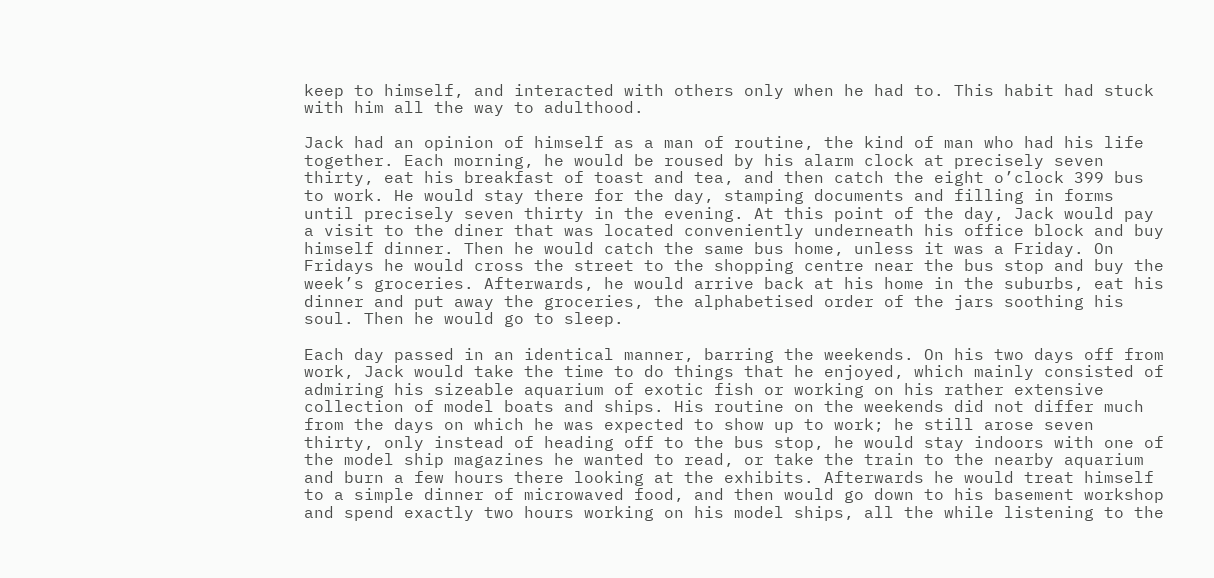keep to himself, and interacted with others only when he had to. This habit had stuck with him all the way to adulthood.

Jack had an opinion of himself as a man of routine, the kind of man who had his life together. Each morning, he would be roused by his alarm clock at precisely seven thirty, eat his breakfast of toast and tea, and then catch the eight o’clock 399 bus to work. He would stay there for the day, stamping documents and filling in forms until precisely seven thirty in the evening. At this point of the day, Jack would pay a visit to the diner that was located conveniently underneath his office block and buy himself dinner. Then he would catch the same bus home, unless it was a Friday. On Fridays he would cross the street to the shopping centre near the bus stop and buy the week’s groceries. Afterwards, he would arrive back at his home in the suburbs, eat his dinner and put away the groceries, the alphabetised order of the jars soothing his soul. Then he would go to sleep.

Each day passed in an identical manner, barring the weekends. On his two days off from work, Jack would take the time to do things that he enjoyed, which mainly consisted of admiring his sizeable aquarium of exotic fish or working on his rather extensive collection of model boats and ships. His routine on the weekends did not differ much from the days on which he was expected to show up to work; he still arose seven thirty, only instead of heading off to the bus stop, he would stay indoors with one of the model ship magazines he wanted to read, or take the train to the nearby aquarium and burn a few hours there looking at the exhibits. Afterwards he would treat himself to a simple dinner of microwaved food, and then would go down to his basement workshop and spend exactly two hours working on his model ships, all the while listening to the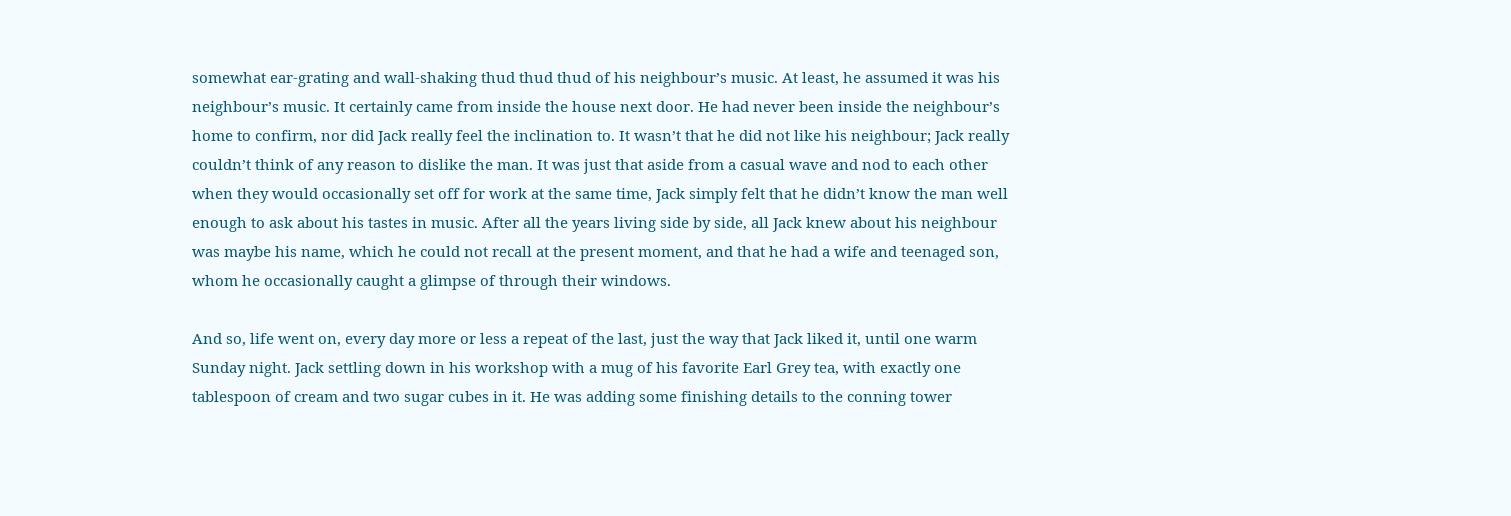somewhat ear-grating and wall-shaking thud thud thud of his neighbour’s music. At least, he assumed it was his neighbour’s music. It certainly came from inside the house next door. He had never been inside the neighbour’s home to confirm, nor did Jack really feel the inclination to. It wasn’t that he did not like his neighbour; Jack really couldn’t think of any reason to dislike the man. It was just that aside from a casual wave and nod to each other when they would occasionally set off for work at the same time, Jack simply felt that he didn’t know the man well enough to ask about his tastes in music. After all the years living side by side, all Jack knew about his neighbour was maybe his name, which he could not recall at the present moment, and that he had a wife and teenaged son, whom he occasionally caught a glimpse of through their windows.

And so, life went on, every day more or less a repeat of the last, just the way that Jack liked it, until one warm Sunday night. Jack settling down in his workshop with a mug of his favorite Earl Grey tea, with exactly one tablespoon of cream and two sugar cubes in it. He was adding some finishing details to the conning tower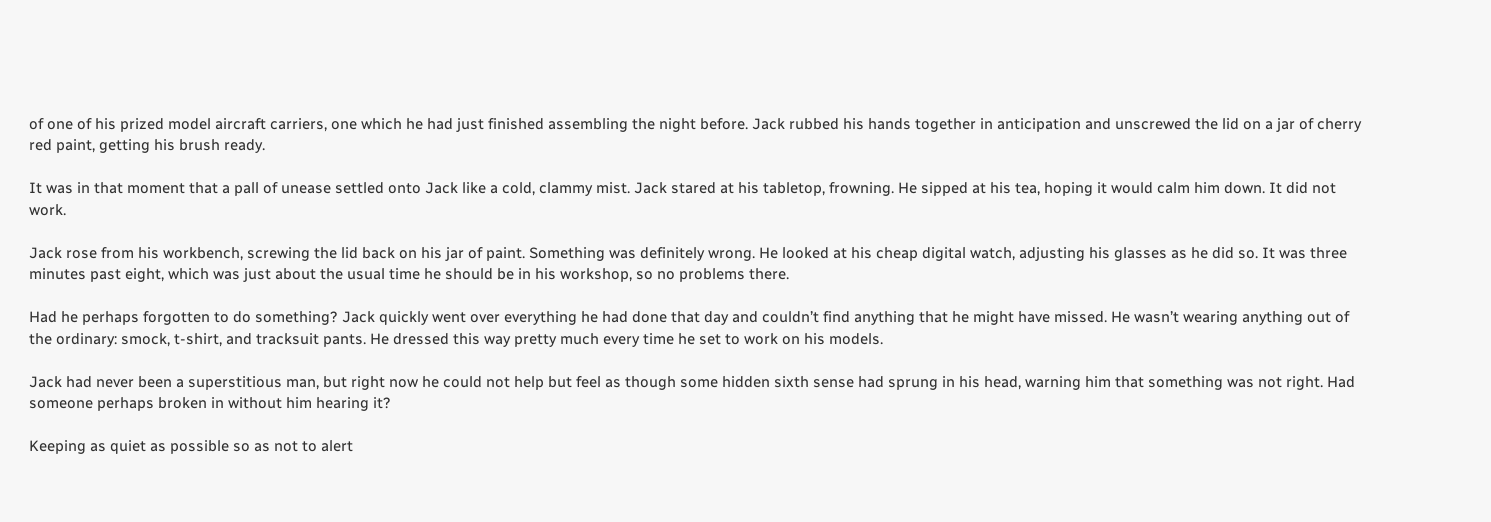of one of his prized model aircraft carriers, one which he had just finished assembling the night before. Jack rubbed his hands together in anticipation and unscrewed the lid on a jar of cherry red paint, getting his brush ready.

It was in that moment that a pall of unease settled onto Jack like a cold, clammy mist. Jack stared at his tabletop, frowning. He sipped at his tea, hoping it would calm him down. It did not work.

Jack rose from his workbench, screwing the lid back on his jar of paint. Something was definitely wrong. He looked at his cheap digital watch, adjusting his glasses as he did so. It was three minutes past eight, which was just about the usual time he should be in his workshop, so no problems there.

Had he perhaps forgotten to do something? Jack quickly went over everything he had done that day and couldn’t find anything that he might have missed. He wasn’t wearing anything out of the ordinary: smock, t-shirt, and tracksuit pants. He dressed this way pretty much every time he set to work on his models.

Jack had never been a superstitious man, but right now he could not help but feel as though some hidden sixth sense had sprung in his head, warning him that something was not right. Had someone perhaps broken in without him hearing it?

Keeping as quiet as possible so as not to alert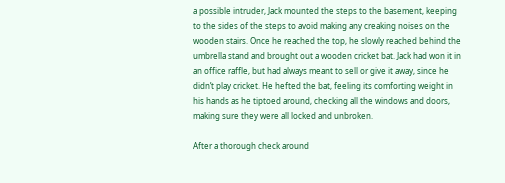a possible intruder, Jack mounted the steps to the basement, keeping to the sides of the steps to avoid making any creaking noises on the wooden stairs. Once he reached the top, he slowly reached behind the umbrella stand and brought out a wooden cricket bat. Jack had won it in an office raffle, but had always meant to sell or give it away, since he didn’t play cricket. He hefted the bat, feeling its comforting weight in his hands as he tiptoed around, checking all the windows and doors, making sure they were all locked and unbroken.

After a thorough check around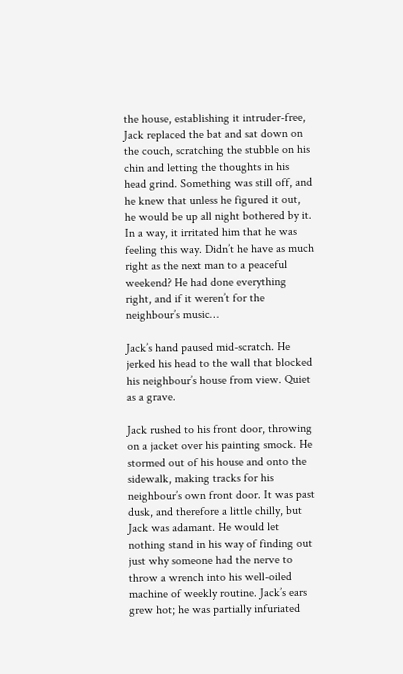the house, establishing it intruder-free, Jack replaced the bat and sat down on the couch, scratching the stubble on his chin and letting the thoughts in his head grind. Something was still off, and he knew that unless he figured it out, he would be up all night bothered by it. In a way, it irritated him that he was feeling this way. Didn’t he have as much right as the next man to a peaceful weekend? He had done everything right, and if it weren’t for the neighbour’s music…

Jack’s hand paused mid-scratch. He jerked his head to the wall that blocked his neighbour’s house from view. Quiet as a grave.

Jack rushed to his front door, throwing on a jacket over his painting smock. He stormed out of his house and onto the sidewalk, making tracks for his neighbour’s own front door. It was past dusk, and therefore a little chilly, but Jack was adamant. He would let nothing stand in his way of finding out just why someone had the nerve to throw a wrench into his well-oiled machine of weekly routine. Jack’s ears grew hot; he was partially infuriated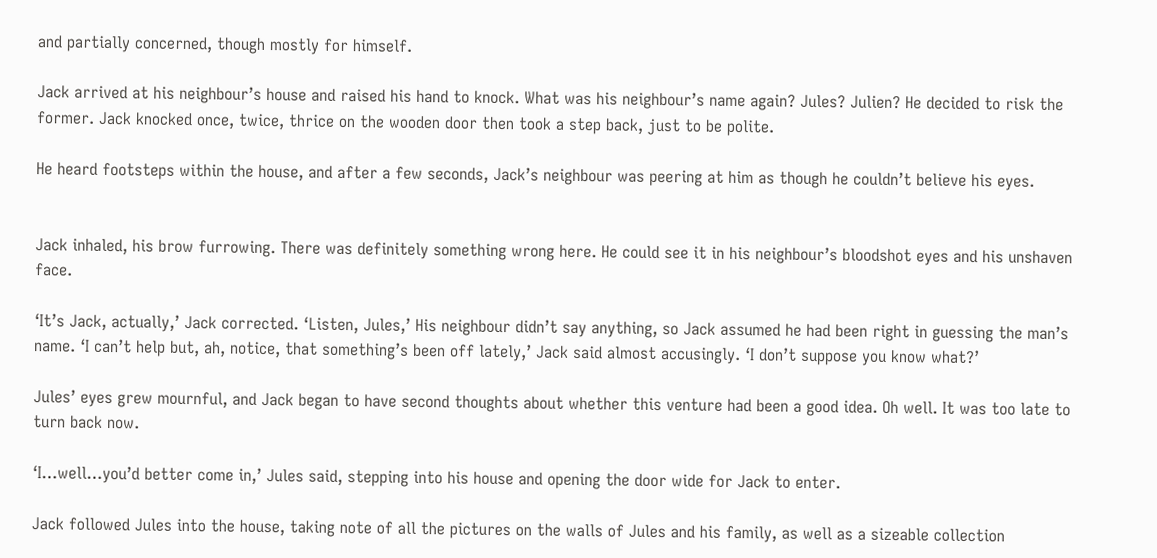and partially concerned, though mostly for himself.

Jack arrived at his neighbour’s house and raised his hand to knock. What was his neighbour’s name again? Jules? Julien? He decided to risk the former. Jack knocked once, twice, thrice on the wooden door then took a step back, just to be polite.

He heard footsteps within the house, and after a few seconds, Jack’s neighbour was peering at him as though he couldn’t believe his eyes.


Jack inhaled, his brow furrowing. There was definitely something wrong here. He could see it in his neighbour’s bloodshot eyes and his unshaven face.

‘It’s Jack, actually,’ Jack corrected. ‘Listen, Jules,’ His neighbour didn’t say anything, so Jack assumed he had been right in guessing the man’s name. ‘I can’t help but, ah, notice, that something’s been off lately,’ Jack said almost accusingly. ‘I don’t suppose you know what?’

Jules’ eyes grew mournful, and Jack began to have second thoughts about whether this venture had been a good idea. Oh well. It was too late to turn back now.

‘I…well…you’d better come in,’ Jules said, stepping into his house and opening the door wide for Jack to enter.

Jack followed Jules into the house, taking note of all the pictures on the walls of Jules and his family, as well as a sizeable collection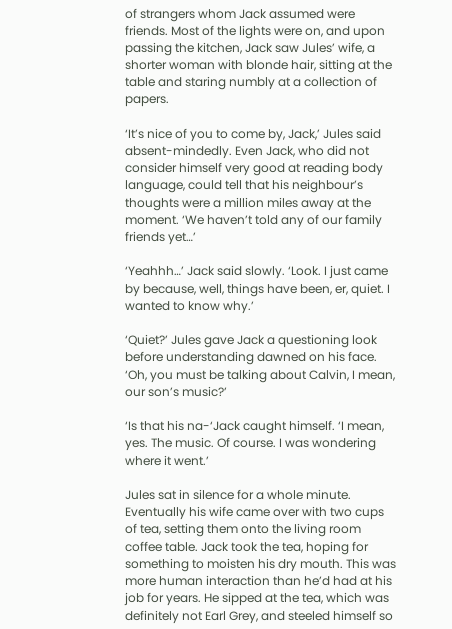of strangers whom Jack assumed were friends. Most of the lights were on, and upon passing the kitchen, Jack saw Jules’ wife, a shorter woman with blonde hair, sitting at the table and staring numbly at a collection of papers.

‘It’s nice of you to come by, Jack,’ Jules said absent-mindedly. Even Jack, who did not consider himself very good at reading body language, could tell that his neighbour’s thoughts were a million miles away at the moment. ‘We haven’t told any of our family friends yet…’

‘Yeahhh…’ Jack said slowly. ‘Look. I just came by because, well, things have been, er, quiet. I wanted to know why.’

‘Quiet?’ Jules gave Jack a questioning look before understanding dawned on his face. ‘Oh, you must be talking about Calvin, I mean, our son’s music?’

‘Is that his na-‘Jack caught himself. ‘I mean, yes. The music. Of course. I was wondering where it went.’

Jules sat in silence for a whole minute. Eventually his wife came over with two cups of tea, setting them onto the living room coffee table. Jack took the tea, hoping for something to moisten his dry mouth. This was more human interaction than he’d had at his job for years. He sipped at the tea, which was definitely not Earl Grey, and steeled himself so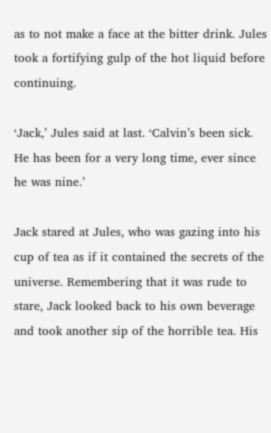as to not make a face at the bitter drink. Jules took a fortifying gulp of the hot liquid before continuing.

‘Jack,’ Jules said at last. ‘Calvin’s been sick. He has been for a very long time, ever since he was nine.’

Jack stared at Jules, who was gazing into his cup of tea as if it contained the secrets of the universe. Remembering that it was rude to stare, Jack looked back to his own beverage and took another sip of the horrible tea. His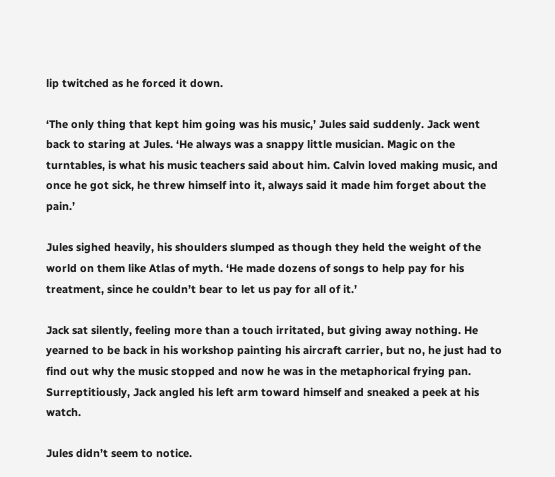lip twitched as he forced it down.

‘The only thing that kept him going was his music,’ Jules said suddenly. Jack went back to staring at Jules. ‘He always was a snappy little musician. Magic on the turntables, is what his music teachers said about him. Calvin loved making music, and once he got sick, he threw himself into it, always said it made him forget about the pain.’

Jules sighed heavily, his shoulders slumped as though they held the weight of the world on them like Atlas of myth. ‘He made dozens of songs to help pay for his treatment, since he couldn’t bear to let us pay for all of it.’

Jack sat silently, feeling more than a touch irritated, but giving away nothing. He yearned to be back in his workshop painting his aircraft carrier, but no, he just had to find out why the music stopped and now he was in the metaphorical frying pan. Surreptitiously, Jack angled his left arm toward himself and sneaked a peek at his watch.

Jules didn’t seem to notice.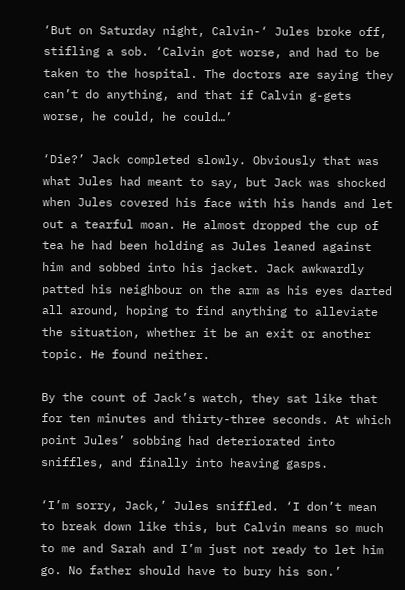‘But on Saturday night, Calvin-‘ Jules broke off, stifling a sob. ‘Calvin got worse, and had to be taken to the hospital. The doctors are saying they can’t do anything, and that if Calvin g-gets worse, he could, he could…’

‘Die?’ Jack completed slowly. Obviously that was what Jules had meant to say, but Jack was shocked when Jules covered his face with his hands and let out a tearful moan. He almost dropped the cup of tea he had been holding as Jules leaned against him and sobbed into his jacket. Jack awkwardly patted his neighbour on the arm as his eyes darted all around, hoping to find anything to alleviate the situation, whether it be an exit or another topic. He found neither.

By the count of Jack’s watch, they sat like that for ten minutes and thirty-three seconds. At which point Jules’ sobbing had deteriorated into sniffles, and finally into heaving gasps.

‘I’m sorry, Jack,’ Jules sniffled. ‘I don’t mean to break down like this, but Calvin means so much to me and Sarah and I’m just not ready to let him go. No father should have to bury his son.’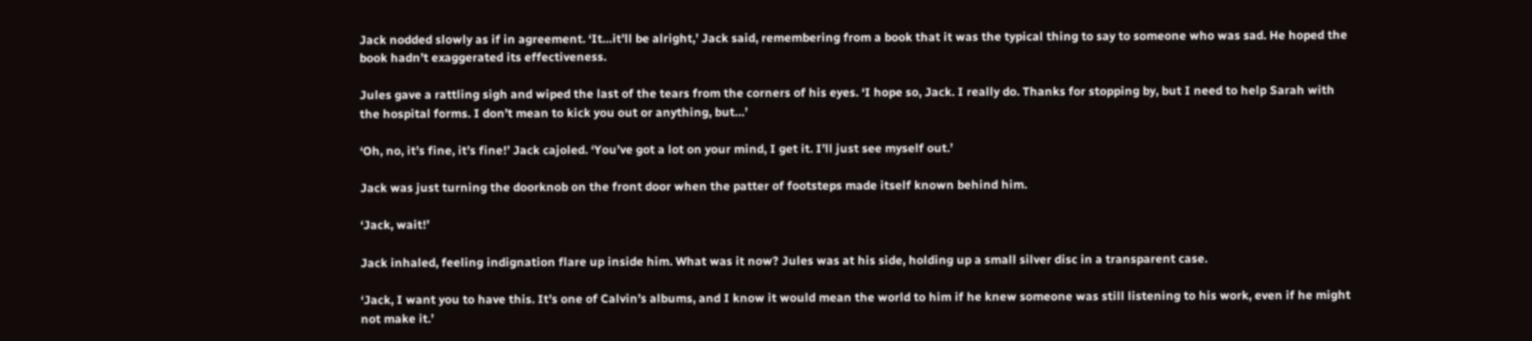Jack nodded slowly as if in agreement. ‘It…it’ll be alright,’ Jack said, remembering from a book that it was the typical thing to say to someone who was sad. He hoped the book hadn’t exaggerated its effectiveness.

Jules gave a rattling sigh and wiped the last of the tears from the corners of his eyes. ‘I hope so, Jack. I really do. Thanks for stopping by, but I need to help Sarah with the hospital forms. I don’t mean to kick you out or anything, but…’

‘Oh, no, it’s fine, it’s fine!’ Jack cajoled. ‘You’ve got a lot on your mind, I get it. I’ll just see myself out.’

Jack was just turning the doorknob on the front door when the patter of footsteps made itself known behind him.

‘Jack, wait!’

Jack inhaled, feeling indignation flare up inside him. What was it now? Jules was at his side, holding up a small silver disc in a transparent case.

‘Jack, I want you to have this. It’s one of Calvin’s albums, and I know it would mean the world to him if he knew someone was still listening to his work, even if he might not make it.’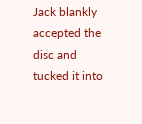Jack blankly accepted the disc and tucked it into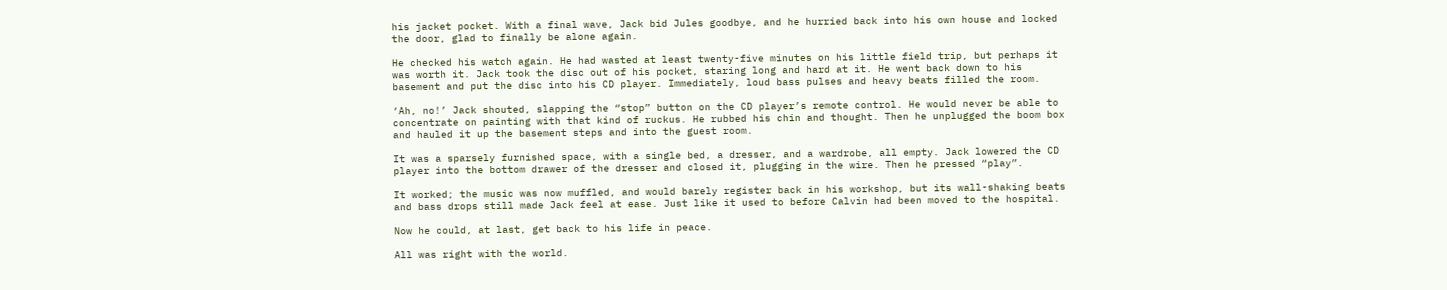his jacket pocket. With a final wave, Jack bid Jules goodbye, and he hurried back into his own house and locked the door, glad to finally be alone again.

He checked his watch again. He had wasted at least twenty-five minutes on his little field trip, but perhaps it was worth it. Jack took the disc out of his pocket, staring long and hard at it. He went back down to his basement and put the disc into his CD player. Immediately, loud bass pulses and heavy beats filled the room.

‘Ah, no!’ Jack shouted, slapping the “stop” button on the CD player’s remote control. He would never be able to concentrate on painting with that kind of ruckus. He rubbed his chin and thought. Then he unplugged the boom box and hauled it up the basement steps and into the guest room.

It was a sparsely furnished space, with a single bed, a dresser, and a wardrobe, all empty. Jack lowered the CD player into the bottom drawer of the dresser and closed it, plugging in the wire. Then he pressed “play”.

It worked; the music was now muffled, and would barely register back in his workshop, but its wall-shaking beats and bass drops still made Jack feel at ease. Just like it used to before Calvin had been moved to the hospital.

Now he could, at last, get back to his life in peace.

All was right with the world.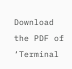Download the PDF of ‘Terminal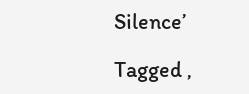Silence’

Tagged ,